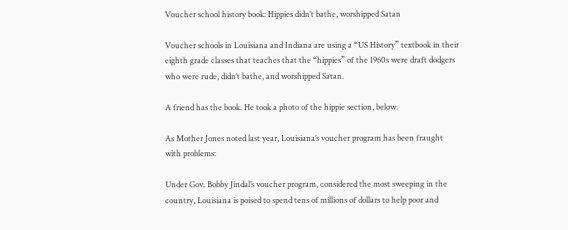Voucher school history book: Hippies didn’t bathe, worshipped Satan

Voucher schools in Louisiana and Indiana are using a “US History” textbook in their eighth grade classes that teaches that the “hippies” of the 1960s were draft dodgers who were rude, didn’t bathe, and worshipped Satan.

A friend has the book. He took a photo of the hippie section, below.

As Mother Jones noted last year, Louisiana’s voucher program has been fraught with problems:

Under Gov. Bobby Jindal’s voucher program, considered the most sweeping in the country, Louisiana is poised to spend tens of millions of dollars to help poor and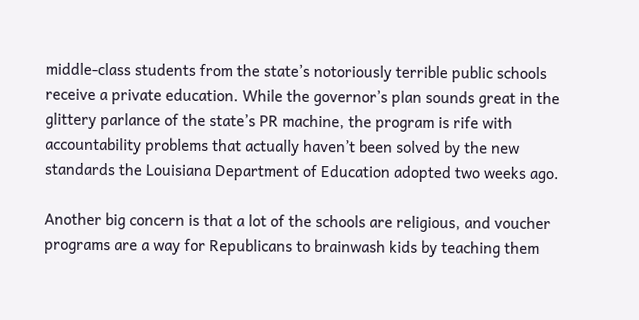middle-class students from the state’s notoriously terrible public schools receive a private education. While the governor’s plan sounds great in the glittery parlance of the state’s PR machine, the program is rife with accountability problems that actually haven’t been solved by the new standards the Louisiana Department of Education adopted two weeks ago.

Another big concern is that a lot of the schools are religious, and voucher programs are a way for Republicans to brainwash kids by teaching them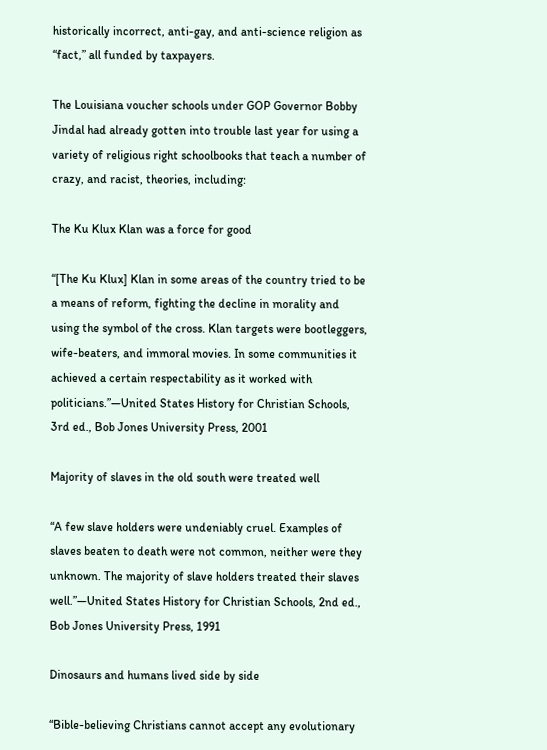historically incorrect, anti-gay, and anti-science religion as “fact,” all funded by taxpayers.

The Louisiana voucher schools under GOP Governor Bobby Jindal had already gotten into trouble last year for using a variety of religious right schoolbooks that teach a number of crazy, and racist, theories, including:

The Ku Klux Klan was a force for good

“[The Ku Klux] Klan in some areas of the country tried to be a means of reform, fighting the decline in morality and using the symbol of the cross. Klan targets were bootleggers, wife-beaters, and immoral movies. In some communities it achieved a certain respectability as it worked with politicians.”—United States History for Christian Schools, 3rd ed., Bob Jones University Press, 2001

Majority of slaves in the old south were treated well

“A few slave holders were undeniably cruel. Examples of slaves beaten to death were not common, neither were they unknown. The majority of slave holders treated their slaves well.”—United States History for Christian Schools, 2nd ed., Bob Jones University Press, 1991

Dinosaurs and humans lived side by side

“Bible-believing Christians cannot accept any evolutionary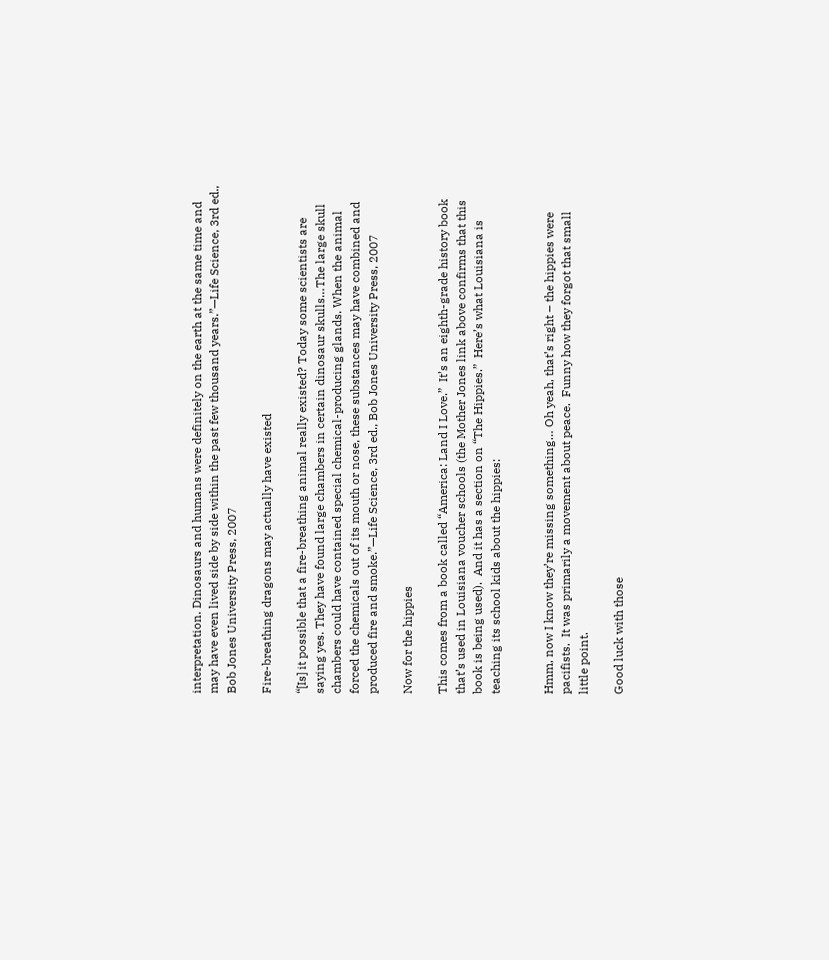interpretation. Dinosaurs and humans were definitely on the earth at the same time and may have even lived side by side within the past few thousand years.”—Life Science, 3rd ed., Bob Jones University Press, 2007

Fire-breathing dragons may actually have existed

“[Is] it possible that a fire-breathing animal really existed? Today some scientists are saying yes. They have found large chambers in certain dinosaur skulls…The large skull chambers could have contained special chemical-producing glands. When the animal forced the chemicals out of its mouth or nose, these substances may have combined and produced fire and smoke.”—Life Science, 3rd ed., Bob Jones University Press, 2007

Now for the hippies

This comes from a book called “America: Land I Love.”  It’s an eighth-grade history book that’s used in Louisiana voucher schools (the Mother Jones link above confirms that this book is being used).  And it has a section on “The Hippies.”  Here’s what Louisiana is teaching its school kids about the hippies:


Hmm, now I know they’re missing something… Oh yeah, that’s right – the hippies were pacifists.  It was primarily a movement about peace.  Funny how they forgot that small little point.

Good luck with those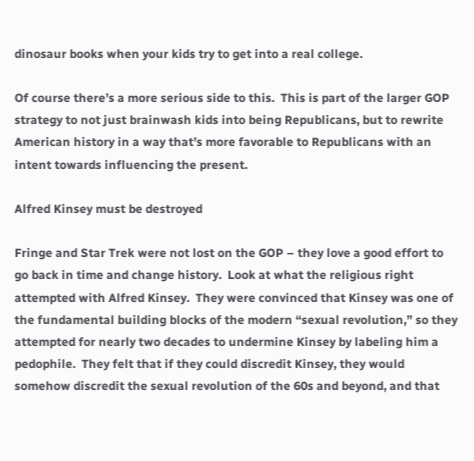dinosaur books when your kids try to get into a real college.

Of course there’s a more serious side to this.  This is part of the larger GOP strategy to not just brainwash kids into being Republicans, but to rewrite American history in a way that’s more favorable to Republicans with an intent towards influencing the present.

Alfred Kinsey must be destroyed

Fringe and Star Trek were not lost on the GOP – they love a good effort to go back in time and change history.  Look at what the religious right attempted with Alfred Kinsey.  They were convinced that Kinsey was one of the fundamental building blocks of the modern “sexual revolution,” so they attempted for nearly two decades to undermine Kinsey by labeling him a pedophile.  They felt that if they could discredit Kinsey, they would somehow discredit the sexual revolution of the 60s and beyond, and that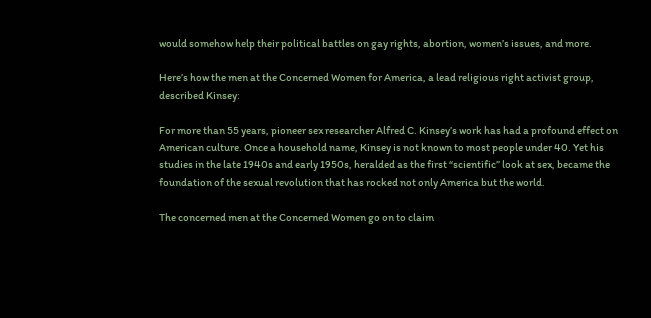would somehow help their political battles on gay rights, abortion, women’s issues, and more.

Here’s how the men at the Concerned Women for America, a lead religious right activist group, described Kinsey:

For more than 55 years, pioneer sex researcher Alfred C. Kinsey’s work has had a profound effect on American culture. Once a household name, Kinsey is not known to most people under 40. Yet his studies in the late 1940s and early 1950s, heralded as the first “scientific” look at sex, became the foundation of the sexual revolution that has rocked not only America but the world.

The concerned men at the Concerned Women go on to claim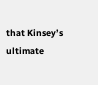that Kinsey’s ultimate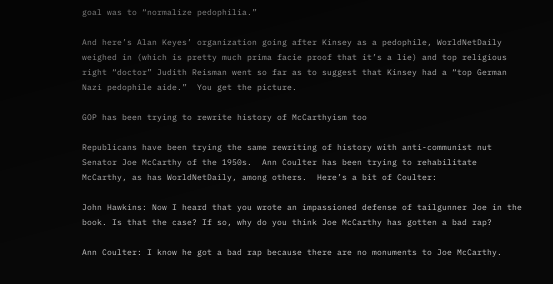goal was to “normalize pedophilia.”

And here’s Alan Keyes’ organization going after Kinsey as a pedophile, WorldNetDaily weighed in (which is pretty much prima facie proof that it’s a lie) and top religious right “doctor” Judith Reisman went so far as to suggest that Kinsey had a “top German Nazi pedophile aide.”  You get the picture.

GOP has been trying to rewrite history of McCarthyism too

Republicans have been trying the same rewriting of history with anti-communist nut Senator Joe McCarthy of the 1950s.  Ann Coulter has been trying to rehabilitate McCarthy, as has WorldNetDaily, among others.  Here’s a bit of Coulter:

John Hawkins: Now I heard that you wrote an impassioned defense of tailgunner Joe in the book. Is that the case? If so, why do you think Joe McCarthy has gotten a bad rap?

Ann Coulter: I know he got a bad rap because there are no monuments to Joe McCarthy.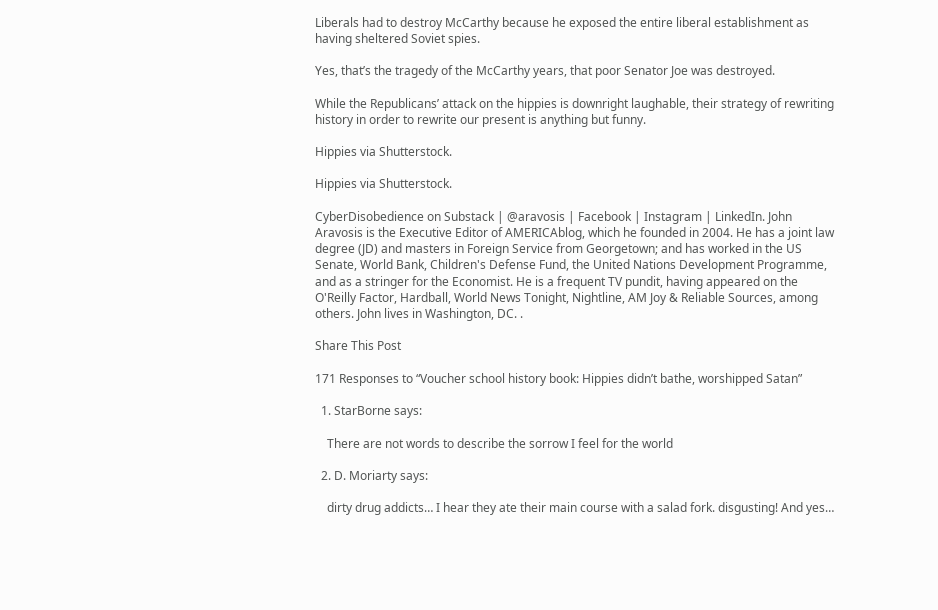Liberals had to destroy McCarthy because he exposed the entire liberal establishment as having sheltered Soviet spies.

Yes, that’s the tragedy of the McCarthy years, that poor Senator Joe was destroyed.

While the Republicans’ attack on the hippies is downright laughable, their strategy of rewriting history in order to rewrite our present is anything but funny.

Hippies via Shutterstock.

Hippies via Shutterstock.

CyberDisobedience on Substack | @aravosis | Facebook | Instagram | LinkedIn. John Aravosis is the Executive Editor of AMERICAblog, which he founded in 2004. He has a joint law degree (JD) and masters in Foreign Service from Georgetown; and has worked in the US Senate, World Bank, Children's Defense Fund, the United Nations Development Programme, and as a stringer for the Economist. He is a frequent TV pundit, having appeared on the O'Reilly Factor, Hardball, World News Tonight, Nightline, AM Joy & Reliable Sources, among others. John lives in Washington, DC. .

Share This Post

171 Responses to “Voucher school history book: Hippies didn’t bathe, worshipped Satan”

  1. StarBorne says:

    There are not words to describe the sorrow I feel for the world

  2. D. Moriarty says:

    dirty drug addicts… I hear they ate their main course with a salad fork. disgusting! And yes…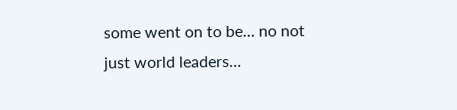some went on to be… no not just world leaders…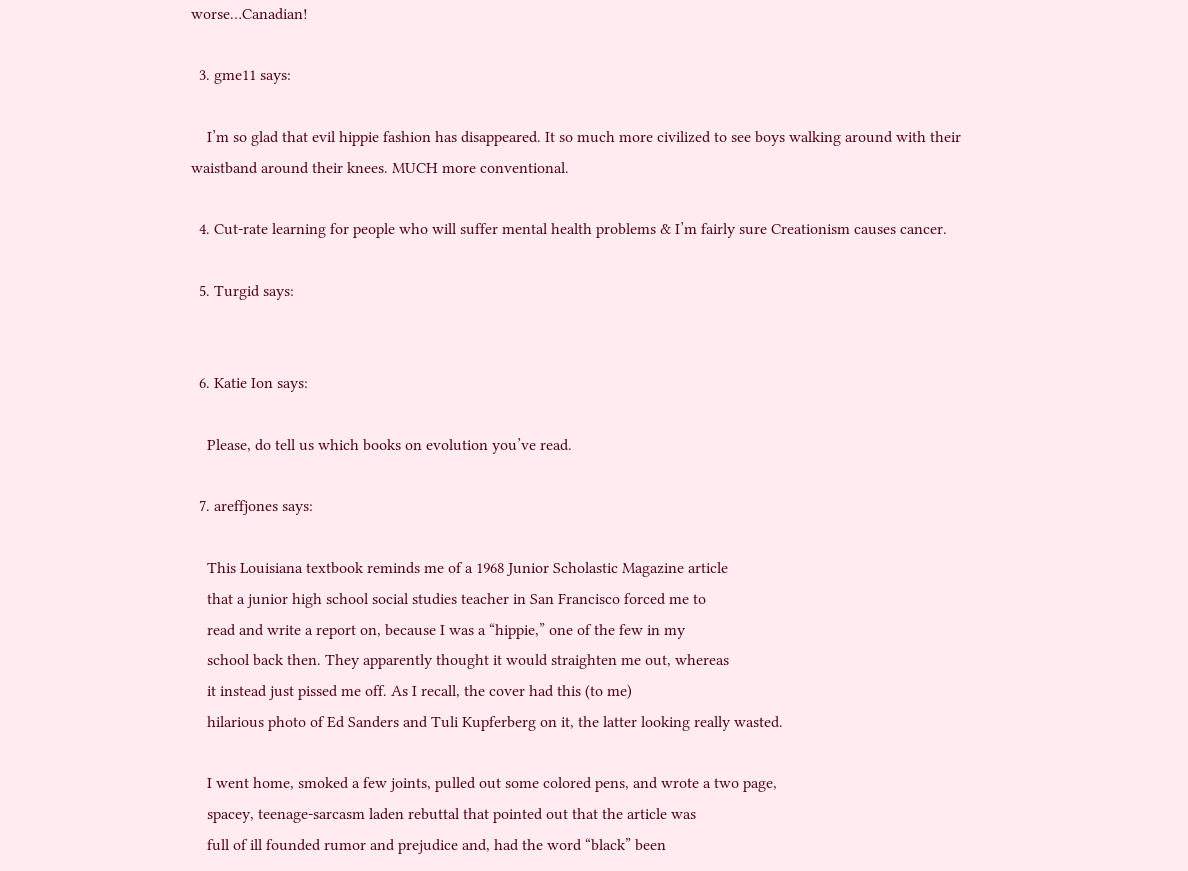worse…Canadian!

  3. gme11 says:

    I’m so glad that evil hippie fashion has disappeared. It so much more civilized to see boys walking around with their waistband around their knees. MUCH more conventional.

  4. Cut-rate learning for people who will suffer mental health problems & I’m fairly sure Creationism causes cancer.

  5. Turgid says:


  6. Katie Ion says:

    Please, do tell us which books on evolution you’ve read.

  7. areffjones says:

    This Louisiana textbook reminds me of a 1968 Junior Scholastic Magazine article
    that a junior high school social studies teacher in San Francisco forced me to
    read and write a report on, because I was a “hippie,” one of the few in my
    school back then. They apparently thought it would straighten me out, whereas
    it instead just pissed me off. As I recall, the cover had this (to me)
    hilarious photo of Ed Sanders and Tuli Kupferberg on it, the latter looking really wasted.

    I went home, smoked a few joints, pulled out some colored pens, and wrote a two page,
    spacey, teenage-sarcasm laden rebuttal that pointed out that the article was
    full of ill founded rumor and prejudice and, had the word “black” been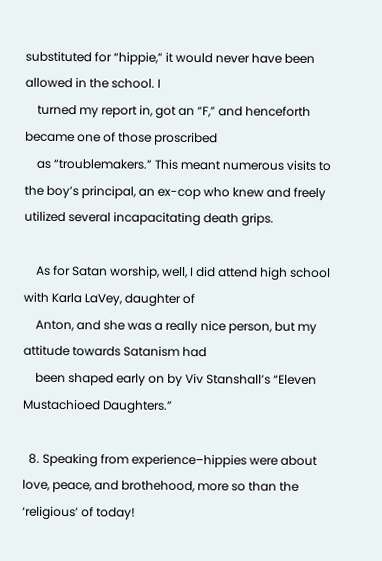substituted for “hippie,” it would never have been allowed in the school. I
    turned my report in, got an “F,” and henceforth became one of those proscribed
    as “troublemakers.” This meant numerous visits to the boy’s principal, an ex-cop who knew and freely utilized several incapacitating death grips.

    As for Satan worship, well, I did attend high school with Karla LaVey, daughter of
    Anton, and she was a really nice person, but my attitude towards Satanism had
    been shaped early on by Viv Stanshall’s “Eleven Mustachioed Daughters.”

  8. Speaking from experience–hippies were about love, peace, and brothehood, more so than the ‘religious’ of today!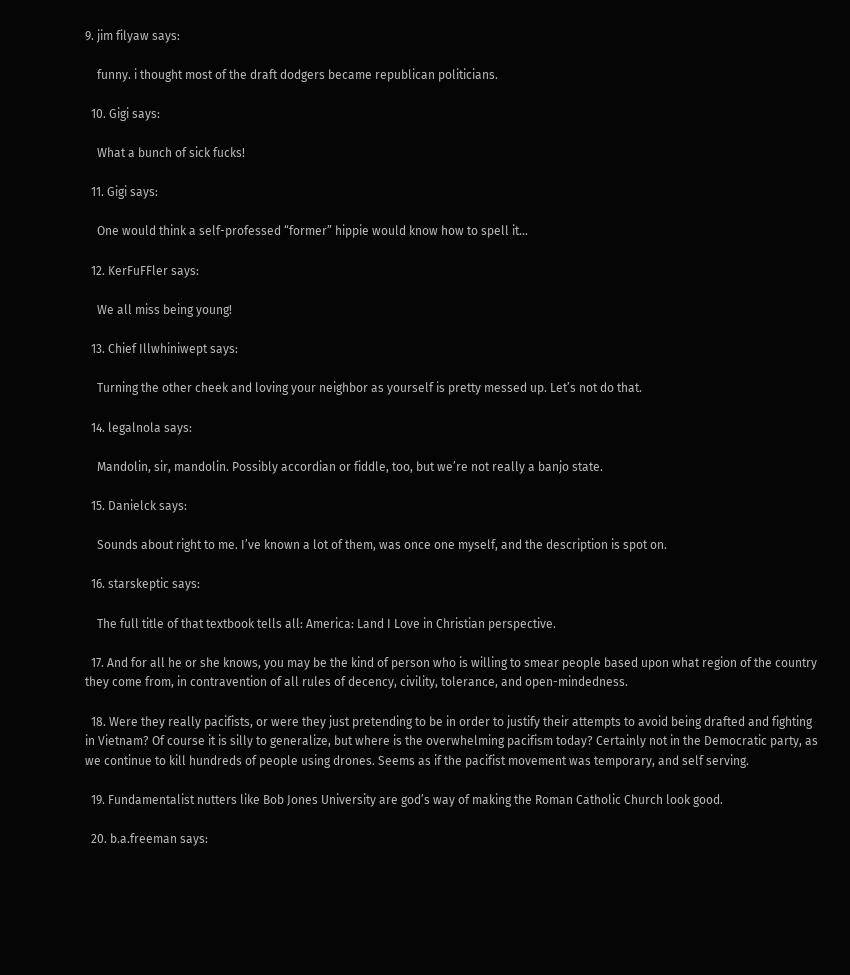9. jim filyaw says:

    funny. i thought most of the draft dodgers became republican politicians.

  10. Gigi says:

    What a bunch of sick fucks!

  11. Gigi says:

    One would think a self-professed “former” hippie would know how to spell it…

  12. KerFuFFler says:

    We all miss being young!

  13. Chief Illwhiniwept says:

    Turning the other cheek and loving your neighbor as yourself is pretty messed up. Let’s not do that.

  14. legalnola says:

    Mandolin, sir, mandolin. Possibly accordian or fiddle, too, but we’re not really a banjo state.

  15. Danielck says:

    Sounds about right to me. I’ve known a lot of them, was once one myself, and the description is spot on.

  16. starskeptic says:

    The full title of that textbook tells all: America: Land I Love in Christian perspective.

  17. And for all he or she knows, you may be the kind of person who is willing to smear people based upon what region of the country they come from, in contravention of all rules of decency, civility, tolerance, and open-mindedness.

  18. Were they really pacifists, or were they just pretending to be in order to justify their attempts to avoid being drafted and fighting in Vietnam? Of course it is silly to generalize, but where is the overwhelming pacifism today? Certainly not in the Democratic party, as we continue to kill hundreds of people using drones. Seems as if the pacifist movement was temporary, and self serving.

  19. Fundamentalist nutters like Bob Jones University are god’s way of making the Roman Catholic Church look good.

  20. b.a.freeman says: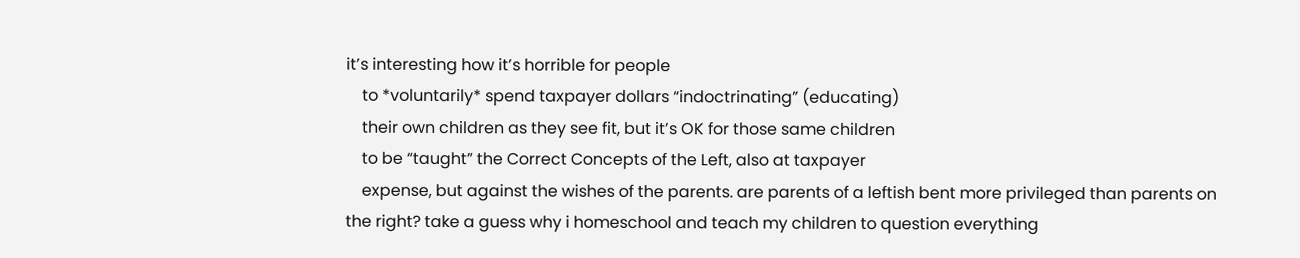it’s interesting how it’s horrible for people
    to *voluntarily* spend taxpayer dollars “indoctrinating” (educating)
    their own children as they see fit, but it’s OK for those same children
    to be “taught” the Correct Concepts of the Left, also at taxpayer
    expense, but against the wishes of the parents. are parents of a leftish bent more privileged than parents on the right? take a guess why i homeschool and teach my children to question everything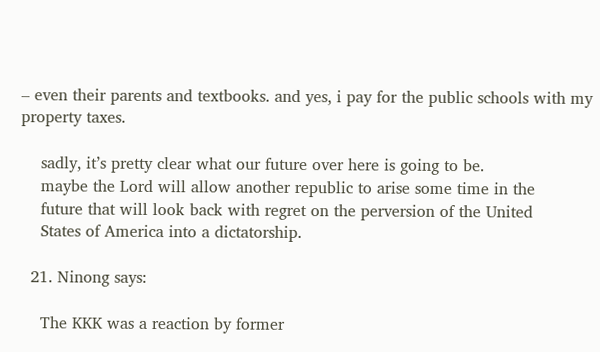– even their parents and textbooks. and yes, i pay for the public schools with my property taxes.

    sadly, it’s pretty clear what our future over here is going to be.
    maybe the Lord will allow another republic to arise some time in the
    future that will look back with regret on the perversion of the United
    States of America into a dictatorship.

  21. Ninong says:

    The KKK was a reaction by former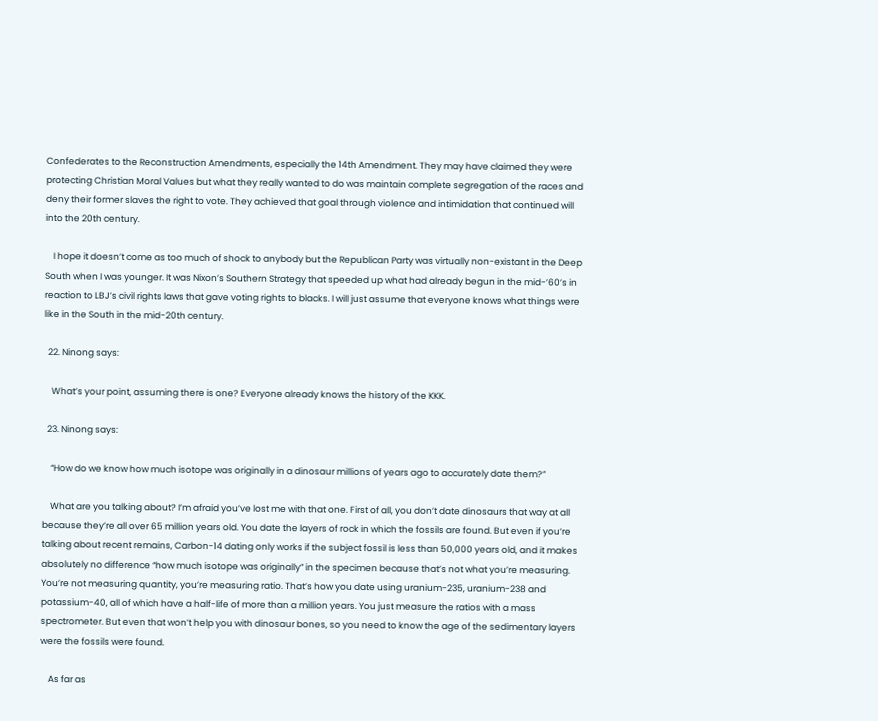Confederates to the Reconstruction Amendments, especially the 14th Amendment. They may have claimed they were protecting Christian Moral Values but what they really wanted to do was maintain complete segregation of the races and deny their former slaves the right to vote. They achieved that goal through violence and intimidation that continued will into the 20th century.

    I hope it doesn’t come as too much of shock to anybody but the Republican Party was virtually non-existant in the Deep South when I was younger. It was Nixon’s Southern Strategy that speeded up what had already begun in the mid-’60’s in reaction to LBJ’s civil rights laws that gave voting rights to blacks. I will just assume that everyone knows what things were like in the South in the mid-20th century.

  22. Ninong says:

    What’s your point, assuming there is one? Everyone already knows the history of the KKK.

  23. Ninong says:

    “How do we know how much isotope was originally in a dinosaur millions of years ago to accurately date them?”

    What are you talking about? I’m afraid you’ve lost me with that one. First of all, you don’t date dinosaurs that way at all because they’re all over 65 million years old. You date the layers of rock in which the fossils are found. But even if you’re talking about recent remains, Carbon-14 dating only works if the subject fossil is less than 50,000 years old, and it makes absolutely no difference “how much isotope was originally” in the specimen because that’s not what you’re measuring. You’re not measuring quantity, you’re measuring ratio. That’s how you date using uranium-235, uranium-238 and potassium-40, all of which have a half-life of more than a million years. You just measure the ratios with a mass spectrometer. But even that won’t help you with dinosaur bones, so you need to know the age of the sedimentary layers were the fossils were found.

    As far as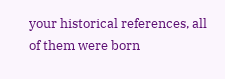your historical references, all of them were born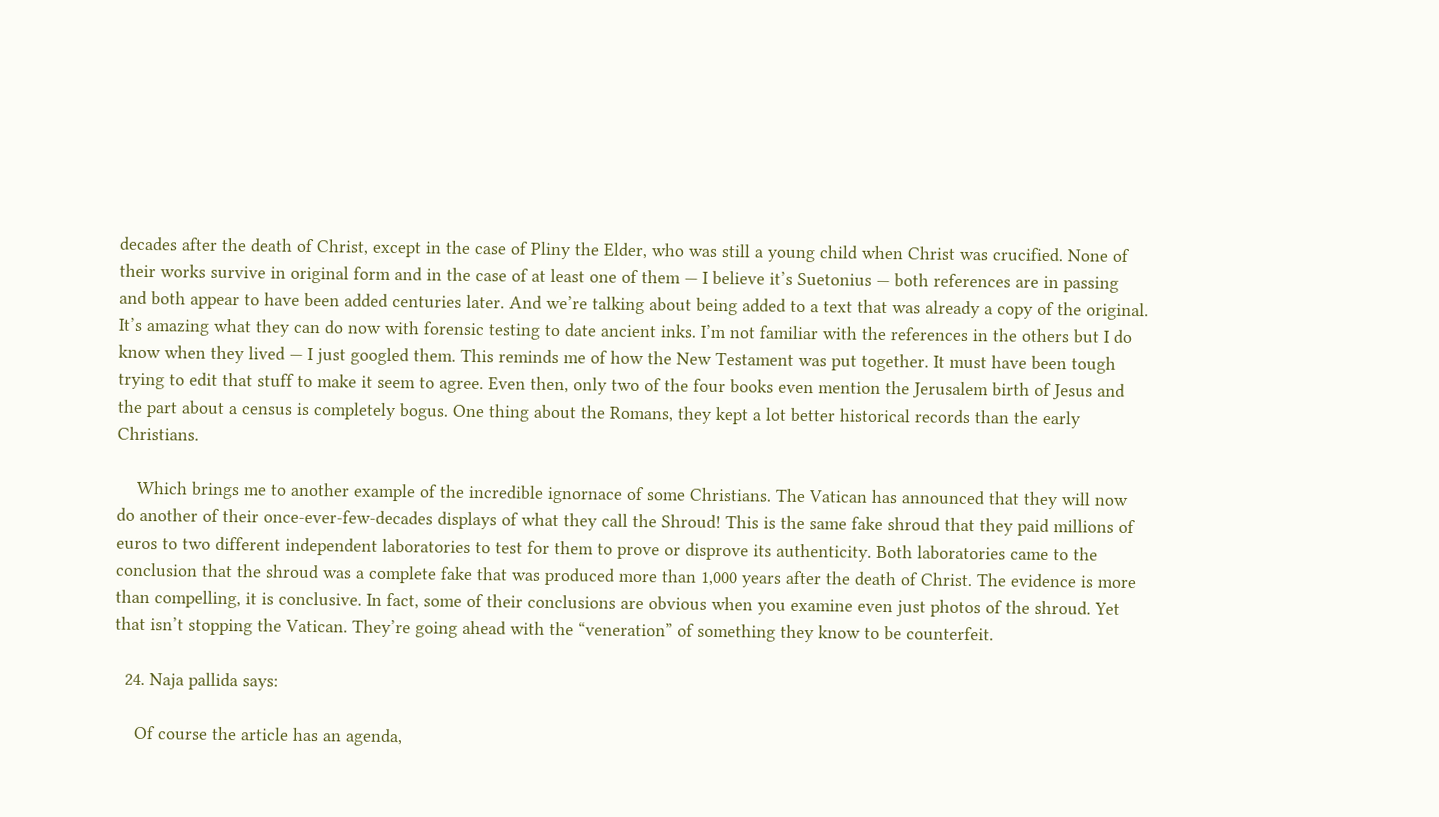decades after the death of Christ, except in the case of Pliny the Elder, who was still a young child when Christ was crucified. None of their works survive in original form and in the case of at least one of them — I believe it’s Suetonius — both references are in passing and both appear to have been added centuries later. And we’re talking about being added to a text that was already a copy of the original. It’s amazing what they can do now with forensic testing to date ancient inks. I’m not familiar with the references in the others but I do know when they lived — I just googled them. This reminds me of how the New Testament was put together. It must have been tough trying to edit that stuff to make it seem to agree. Even then, only two of the four books even mention the Jerusalem birth of Jesus and the part about a census is completely bogus. One thing about the Romans, they kept a lot better historical records than the early Christians.

    Which brings me to another example of the incredible ignornace of some Christians. The Vatican has announced that they will now do another of their once-ever-few-decades displays of what they call the Shroud! This is the same fake shroud that they paid millions of euros to two different independent laboratories to test for them to prove or disprove its authenticity. Both laboratories came to the conclusion that the shroud was a complete fake that was produced more than 1,000 years after the death of Christ. The evidence is more than compelling, it is conclusive. In fact, some of their conclusions are obvious when you examine even just photos of the shroud. Yet that isn’t stopping the Vatican. They’re going ahead with the “veneration” of something they know to be counterfeit.

  24. Naja pallida says:

    Of course the article has an agenda,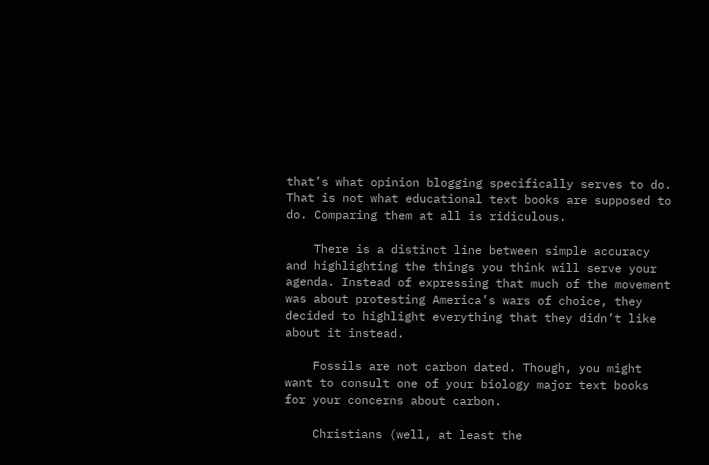that’s what opinion blogging specifically serves to do. That is not what educational text books are supposed to do. Comparing them at all is ridiculous.

    There is a distinct line between simple accuracy and highlighting the things you think will serve your agenda. Instead of expressing that much of the movement was about protesting America’s wars of choice, they decided to highlight everything that they didn’t like about it instead.

    Fossils are not carbon dated. Though, you might want to consult one of your biology major text books for your concerns about carbon.

    Christians (well, at least the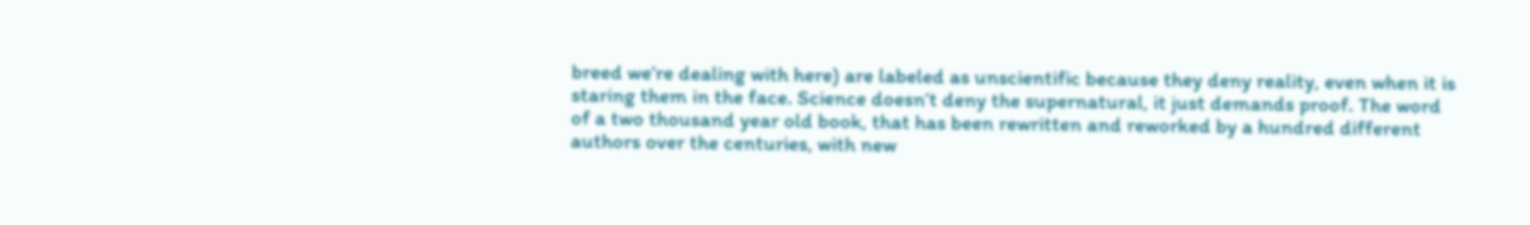breed we’re dealing with here) are labeled as unscientific because they deny reality, even when it is staring them in the face. Science doesn’t deny the supernatural, it just demands proof. The word of a two thousand year old book, that has been rewritten and reworked by a hundred different authors over the centuries, with new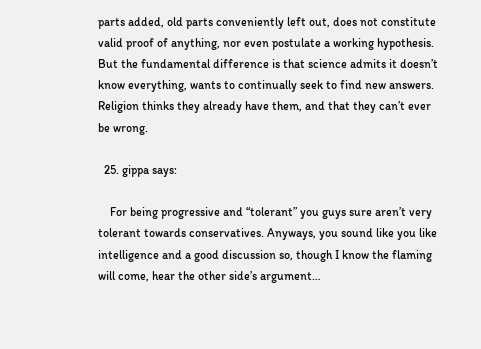parts added, old parts conveniently left out, does not constitute valid proof of anything, nor even postulate a working hypothesis. But the fundamental difference is that science admits it doesn’t know everything, wants to continually seek to find new answers. Religion thinks they already have them, and that they can’t ever be wrong.

  25. gippa says:

    For being progressive and “tolerant” you guys sure aren’t very tolerant towards conservatives. Anyways, you sound like you like intelligence and a good discussion so, though I know the flaming will come, hear the other side’s argument…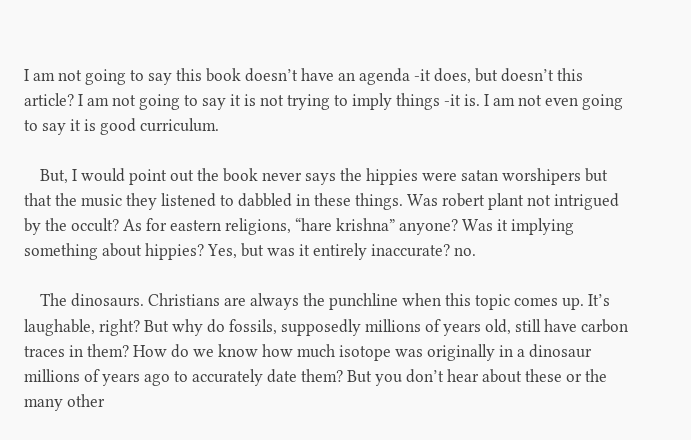I am not going to say this book doesn’t have an agenda -it does, but doesn’t this article? I am not going to say it is not trying to imply things -it is. I am not even going to say it is good curriculum.

    But, I would point out the book never says the hippies were satan worshipers but that the music they listened to dabbled in these things. Was robert plant not intrigued by the occult? As for eastern religions, “hare krishna” anyone? Was it implying something about hippies? Yes, but was it entirely inaccurate? no.

    The dinosaurs. Christians are always the punchline when this topic comes up. It’s laughable, right? But why do fossils, supposedly millions of years old, still have carbon traces in them? How do we know how much isotope was originally in a dinosaur millions of years ago to accurately date them? But you don’t hear about these or the many other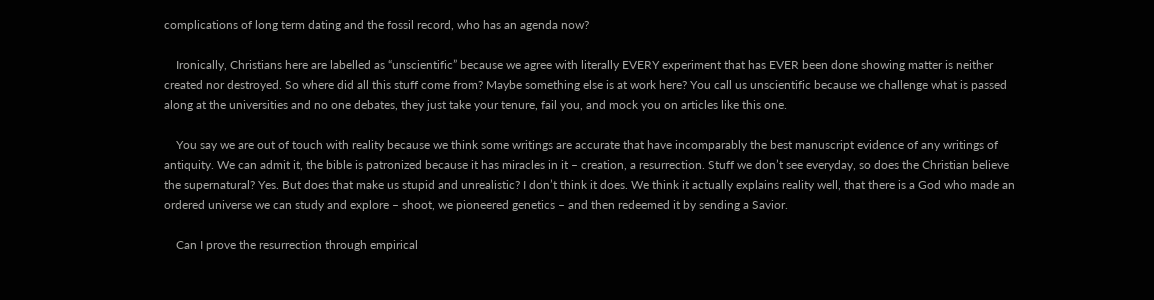complications of long term dating and the fossil record, who has an agenda now?

    Ironically, Christians here are labelled as “unscientific” because we agree with literally EVERY experiment that has EVER been done showing matter is neither created nor destroyed. So where did all this stuff come from? Maybe something else is at work here? You call us unscientific because we challenge what is passed along at the universities and no one debates, they just take your tenure, fail you, and mock you on articles like this one.

    You say we are out of touch with reality because we think some writings are accurate that have incomparably the best manuscript evidence of any writings of antiquity. We can admit it, the bible is patronized because it has miracles in it – creation, a resurrection. Stuff we don’t see everyday, so does the Christian believe the supernatural? Yes. But does that make us stupid and unrealistic? I don’t think it does. We think it actually explains reality well, that there is a God who made an ordered universe we can study and explore – shoot, we pioneered genetics – and then redeemed it by sending a Savior.

    Can I prove the resurrection through empirical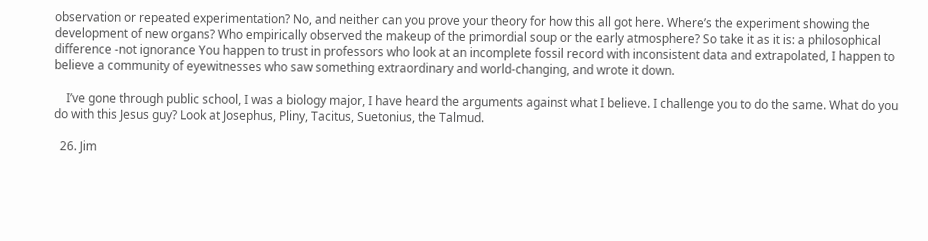observation or repeated experimentation? No, and neither can you prove your theory for how this all got here. Where’s the experiment showing the development of new organs? Who empirically observed the makeup of the primordial soup or the early atmosphere? So take it as it is: a philosophical difference -not ignorance You happen to trust in professors who look at an incomplete fossil record with inconsistent data and extrapolated, I happen to believe a community of eyewitnesses who saw something extraordinary and world-changing, and wrote it down.

    I’ve gone through public school, I was a biology major, I have heard the arguments against what I believe. I challenge you to do the same. What do you do with this Jesus guy? Look at Josephus, Pliny, Tacitus, Suetonius, the Talmud.

  26. Jim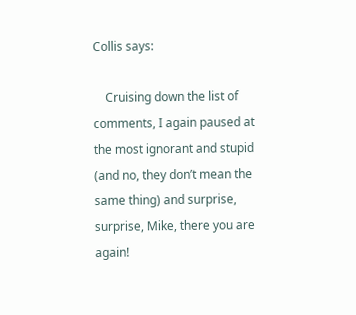Collis says:

    Cruising down the list of comments, I again paused at the most ignorant and stupid (and no, they don’t mean the same thing) and surprise, surprise, Mike, there you are again!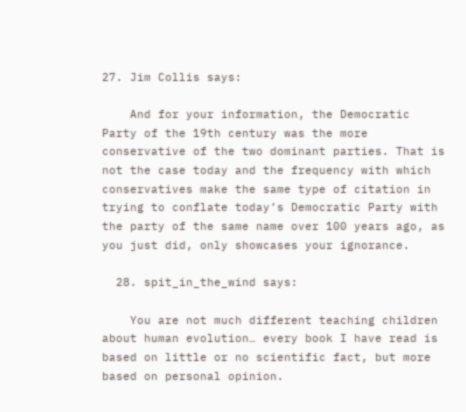27. Jim Collis says:

    And for your information, the Democratic Party of the 19th century was the more conservative of the two dominant parties. That is not the case today and the frequency with which conservatives make the same type of citation in trying to conflate today’s Democratic Party with the party of the same name over 100 years ago, as you just did, only showcases your ignorance.

  28. spit_in_the_wind says:

    You are not much different teaching children about human evolution… every book I have read is based on little or no scientific fact, but more based on personal opinion.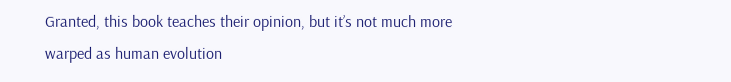Granted, this book teaches their opinion, but it’s not much more warped as human evolution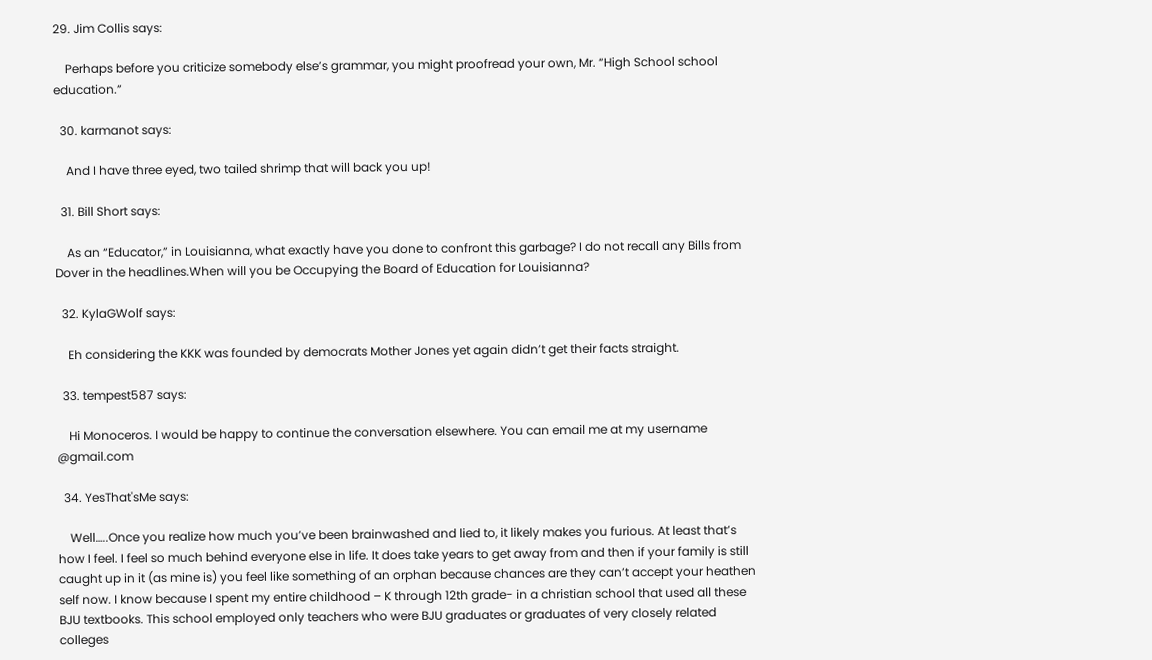29. Jim Collis says:

    Perhaps before you criticize somebody else’s grammar, you might proofread your own, Mr. “High School school education.”

  30. karmanot says:

    And I have three eyed, two tailed shrimp that will back you up!

  31. Bill Short says:

    As an “Educator,” in Louisianna, what exactly have you done to confront this garbage? I do not recall any Bills from Dover in the headlines.When will you be Occupying the Board of Education for Louisianna?

  32. KylaGWolf says:

    Eh considering the KKK was founded by democrats Mother Jones yet again didn’t get their facts straight.

  33. tempest587 says:

    Hi Monoceros. I would be happy to continue the conversation elsewhere. You can email me at my username @gmail.com

  34. YesThat'sMe says:

    Well…..Once you realize how much you’ve been brainwashed and lied to, it likely makes you furious. At least that’s how I feel. I feel so much behind everyone else in life. It does take years to get away from and then if your family is still caught up in it (as mine is) you feel like something of an orphan because chances are they can’t accept your heathen self now. I know because I spent my entire childhood – K through 12th grade- in a christian school that used all these BJU textbooks. This school employed only teachers who were BJU graduates or graduates of very closely related colleges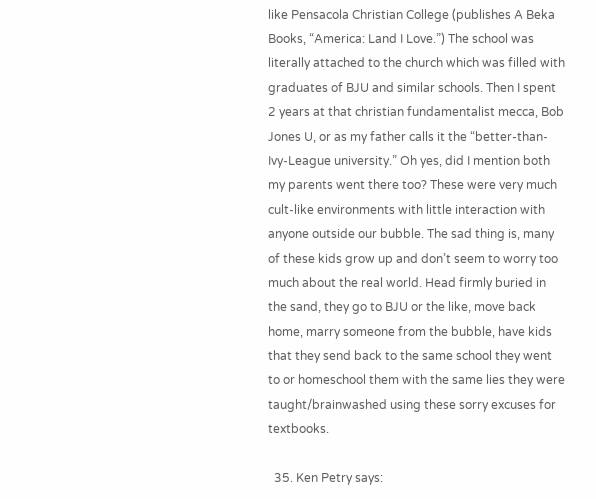like Pensacola Christian College (publishes A Beka Books, “America: Land I Love.”) The school was literally attached to the church which was filled with graduates of BJU and similar schools. Then I spent 2 years at that christian fundamentalist mecca, Bob Jones U, or as my father calls it the “better-than-Ivy-League university.” Oh yes, did I mention both my parents went there too? These were very much cult-like environments with little interaction with anyone outside our bubble. The sad thing is, many of these kids grow up and don’t seem to worry too much about the real world. Head firmly buried in the sand, they go to BJU or the like, move back home, marry someone from the bubble, have kids that they send back to the same school they went to or homeschool them with the same lies they were taught/brainwashed using these sorry excuses for textbooks.

  35. Ken Petry says: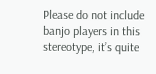Please do not include banjo players in this stereotype, it’s quite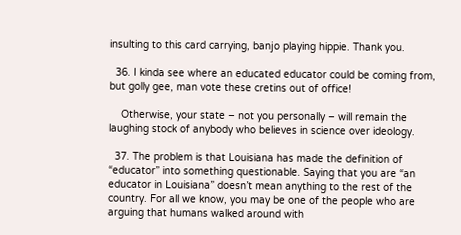insulting to this card carrying, banjo playing hippie. Thank you.

  36. I kinda see where an educated educator could be coming from, but golly gee, man vote these cretins out of office!

    Otherwise, your state – not you personally – will remain the laughing stock of anybody who believes in science over ideology.

  37. The problem is that Louisiana has made the definition of “educator” into something questionable. Saying that you are “an educator in Louisiana” doesn’t mean anything to the rest of the country. For all we know, you may be one of the people who are arguing that humans walked around with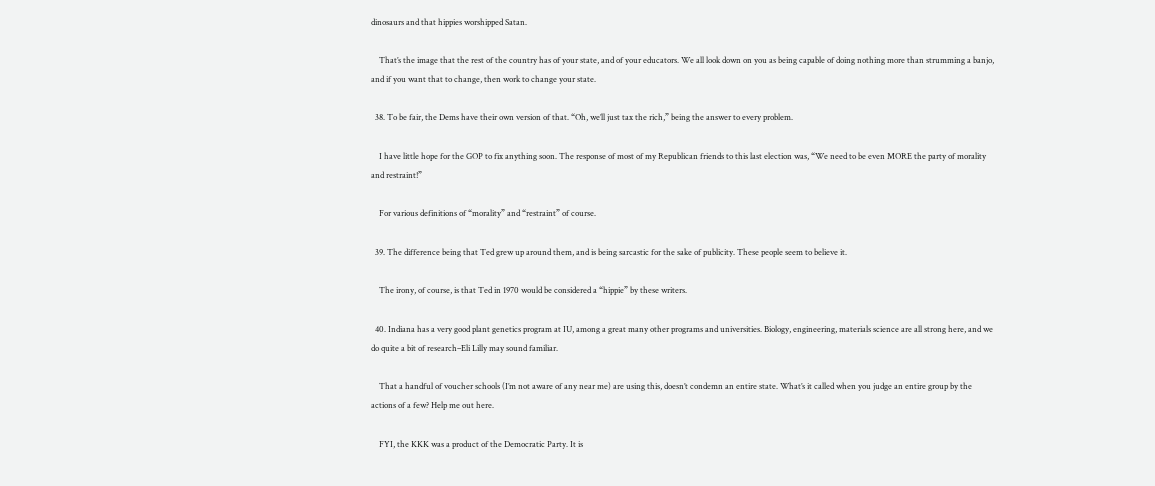dinosaurs and that hippies worshipped Satan.

    That’s the image that the rest of the country has of your state, and of your educators. We all look down on you as being capable of doing nothing more than strumming a banjo, and if you want that to change, then work to change your state.

  38. To be fair, the Dems have their own version of that. “Oh, we’ll just tax the rich,” being the answer to every problem.

    I have little hope for the GOP to fix anything soon. The response of most of my Republican friends to this last election was, “We need to be even MORE the party of morality and restraint!”

    For various definitions of “morality” and “restraint” of course.

  39. The difference being that Ted grew up around them, and is being sarcastic for the sake of publicity. These people seem to believe it.

    The irony, of course, is that Ted in 1970 would be considered a “hippie” by these writers.

  40. Indiana has a very good plant genetics program at IU, among a great many other programs and universities. Biology, engineering, materials science are all strong here, and we do quite a bit of research–Eli Lilly may sound familiar.

    That a handful of voucher schools (I’m not aware of any near me) are using this, doesn’t condemn an entire state. What’s it called when you judge an entire group by the actions of a few? Help me out here.

    FYI, the KKK was a product of the Democratic Party. It is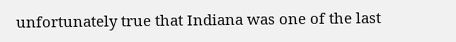unfortunately true that Indiana was one of the last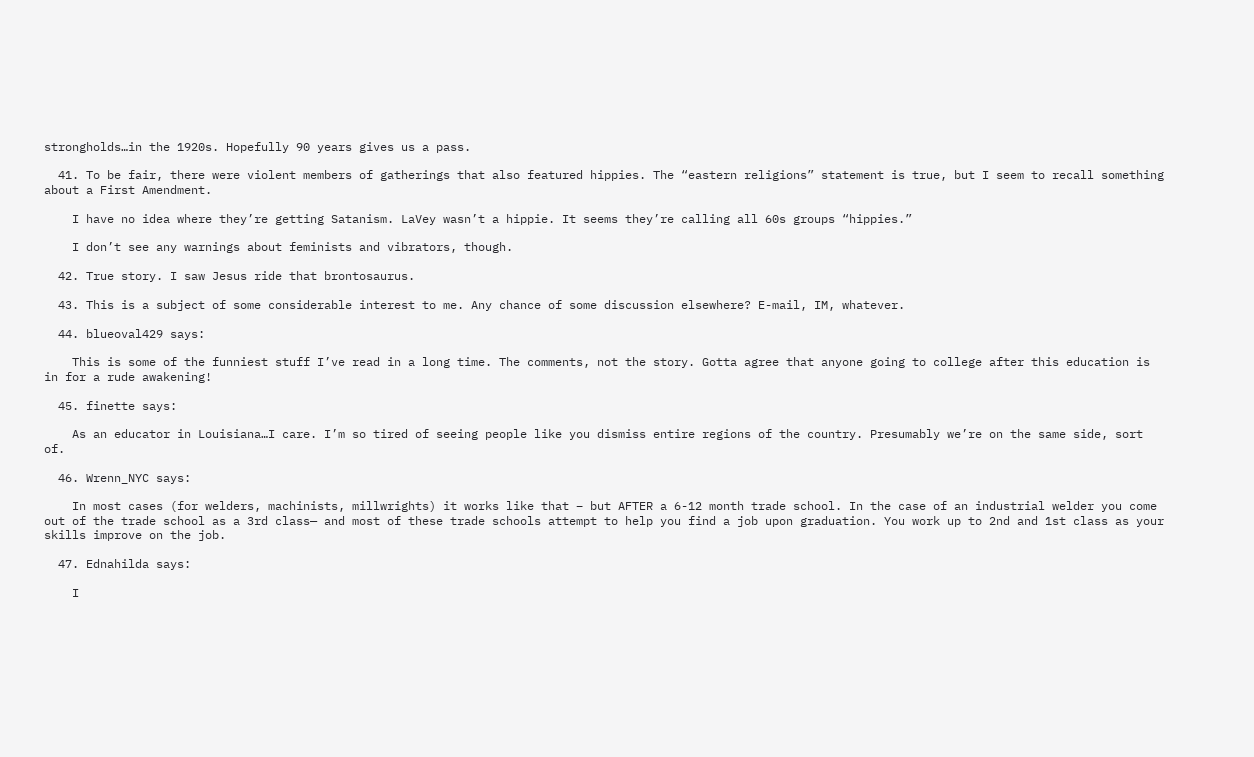strongholds…in the 1920s. Hopefully 90 years gives us a pass.

  41. To be fair, there were violent members of gatherings that also featured hippies. The “eastern religions” statement is true, but I seem to recall something about a First Amendment.

    I have no idea where they’re getting Satanism. LaVey wasn’t a hippie. It seems they’re calling all 60s groups “hippies.”

    I don’t see any warnings about feminists and vibrators, though.

  42. True story. I saw Jesus ride that brontosaurus.

  43. This is a subject of some considerable interest to me. Any chance of some discussion elsewhere? E-mail, IM, whatever.

  44. blueoval429 says:

    This is some of the funniest stuff I’ve read in a long time. The comments, not the story. Gotta agree that anyone going to college after this education is in for a rude awakening!

  45. finette says:

    As an educator in Louisiana…I care. I’m so tired of seeing people like you dismiss entire regions of the country. Presumably we’re on the same side, sort of.

  46. Wrenn_NYC says:

    In most cases (for welders, machinists, millwrights) it works like that – but AFTER a 6-12 month trade school. In the case of an industrial welder you come out of the trade school as a 3rd class— and most of these trade schools attempt to help you find a job upon graduation. You work up to 2nd and 1st class as your skills improve on the job.

  47. Ednahilda says:

    I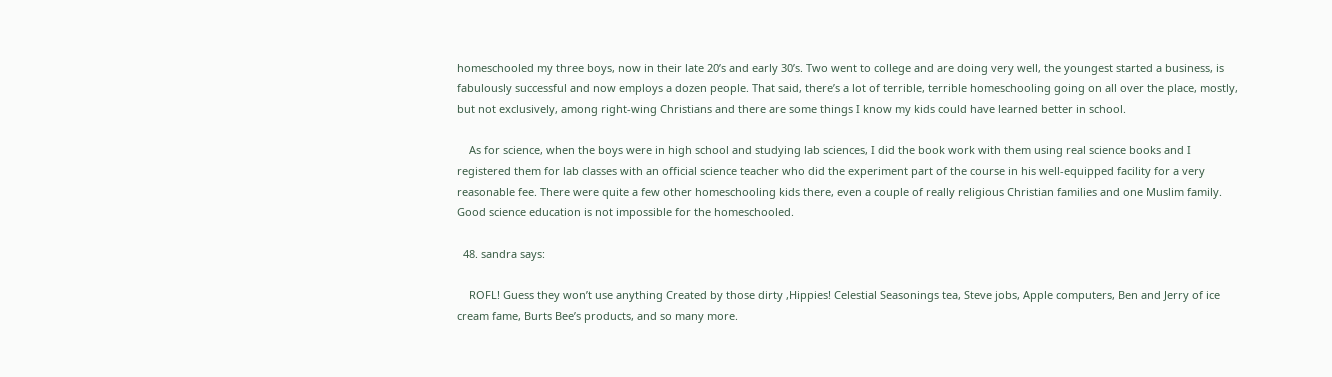homeschooled my three boys, now in their late 20’s and early 30’s. Two went to college and are doing very well, the youngest started a business, is fabulously successful and now employs a dozen people. That said, there’s a lot of terrible, terrible homeschooling going on all over the place, mostly, but not exclusively, among right-wing Christians and there are some things I know my kids could have learned better in school.

    As for science, when the boys were in high school and studying lab sciences, I did the book work with them using real science books and I registered them for lab classes with an official science teacher who did the experiment part of the course in his well-equipped facility for a very reasonable fee. There were quite a few other homeschooling kids there, even a couple of really religious Christian families and one Muslim family. Good science education is not impossible for the homeschooled.

  48. sandra says:

    ROFL! Guess they won’t use anything Created by those dirty ,Hippies! Celestial Seasonings tea, Steve jobs, Apple computers, Ben and Jerry of ice cream fame, Burts Bee’s products, and so many more.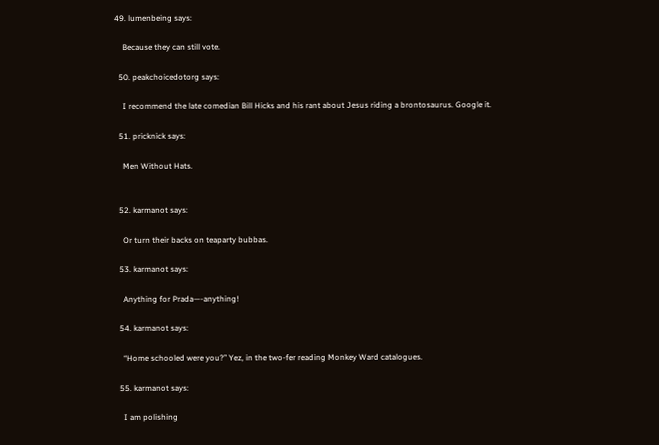49. lumenbeing says:

    Because they can still vote.

  50. peakchoicedotorg says:

    I recommend the late comedian Bill Hicks and his rant about Jesus riding a brontosaurus. Google it.

  51. pricknick says:

    Men Without Hats.


  52. karmanot says:

    Or turn their backs on teaparty bubbas.

  53. karmanot says:

    Anything for Prada—-anything!

  54. karmanot says:

    “Home schooled were you?” Yez, in the two-fer reading Monkey Ward catalogues.

  55. karmanot says:

    I am polishing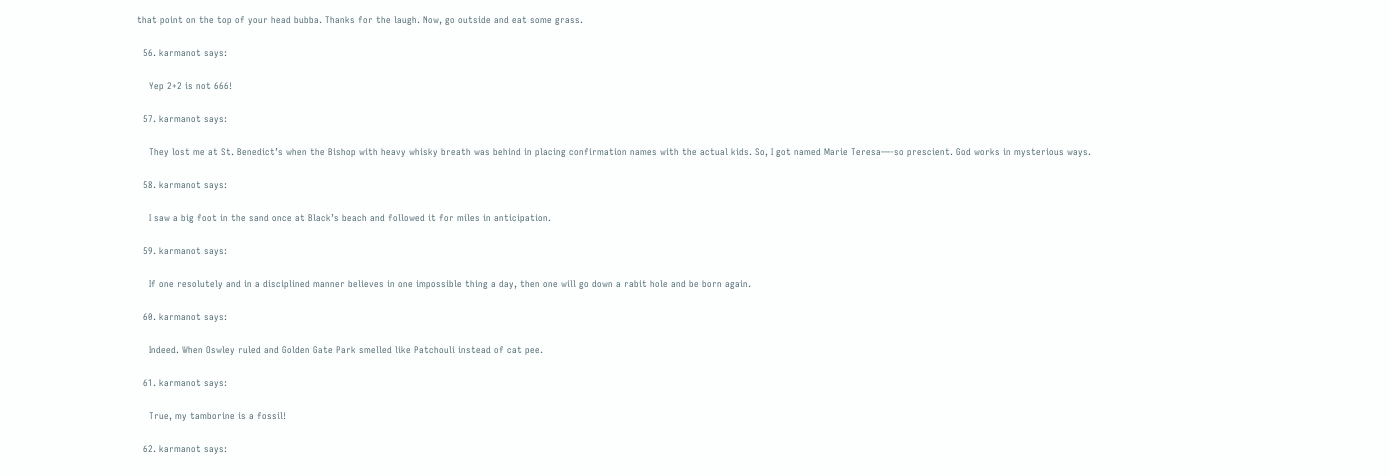that point on the top of your head bubba. Thanks for the laugh. Now, go outside and eat some grass.

  56. karmanot says:

    Yep 2+2 is not 666!

  57. karmanot says:

    They lost me at St. Benedict’s when the Bishop with heavy whisky breath was behind in placing confirmation names with the actual kids. So, I got named Marie Teresa—-so prescient. God works in mysterious ways.

  58. karmanot says:

    I saw a big foot in the sand once at Black’s beach and followed it for miles in anticipation.

  59. karmanot says:

    If one resolutely and in a disciplined manner believes in one impossible thing a day, then one will go down a rabit hole and be born again.

  60. karmanot says:

    Indeed. When Oswley ruled and Golden Gate Park smelled like Patchouli instead of cat pee.

  61. karmanot says:

    True, my tamborine is a fossil!

  62. karmanot says: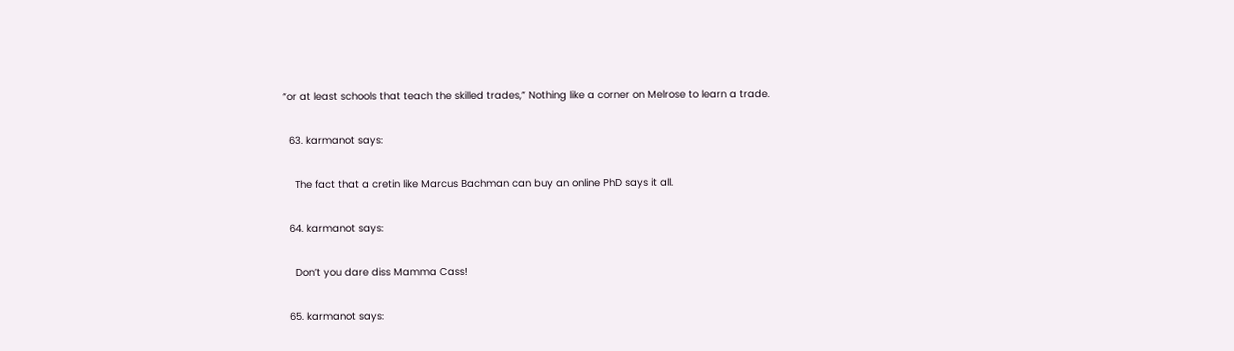“or at least schools that teach the skilled trades,” Nothing like a corner on Melrose to learn a trade.

  63. karmanot says:

    The fact that a cretin like Marcus Bachman can buy an online PhD says it all.

  64. karmanot says:

    Don’t you dare diss Mamma Cass!

  65. karmanot says: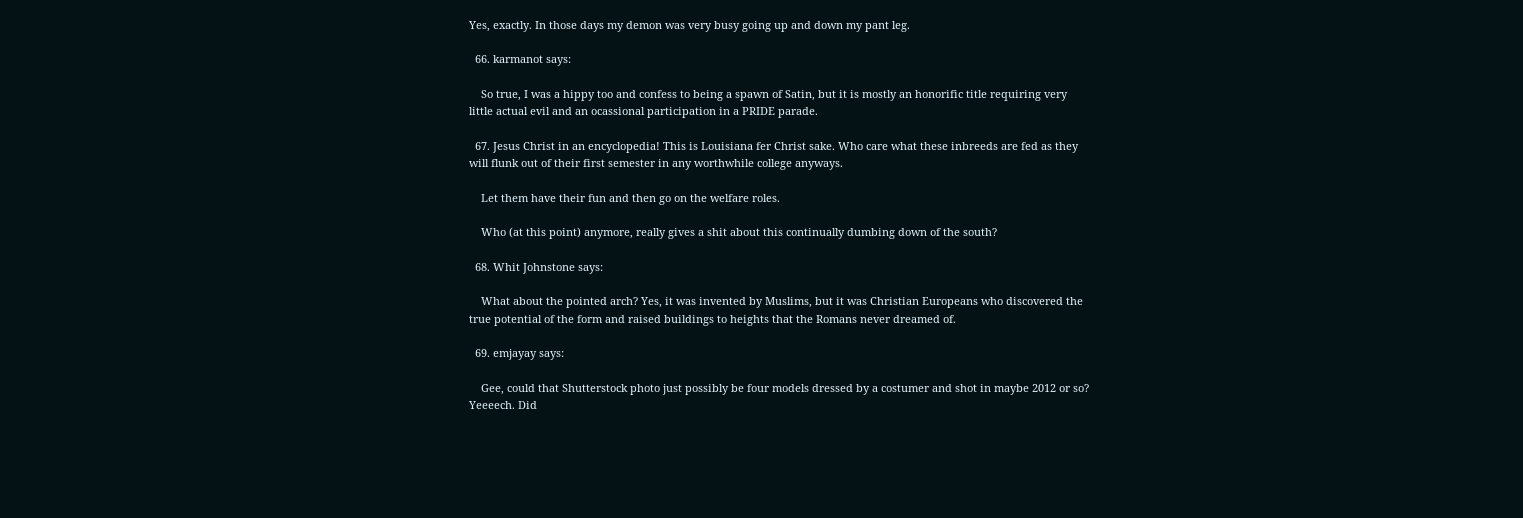Yes, exactly. In those days my demon was very busy going up and down my pant leg.

  66. karmanot says:

    So true, I was a hippy too and confess to being a spawn of Satin, but it is mostly an honorific title requiring very little actual evil and an ocassional participation in a PRIDE parade.

  67. Jesus Christ in an encyclopedia! This is Louisiana fer Christ sake. Who care what these inbreeds are fed as they will flunk out of their first semester in any worthwhile college anyways.

    Let them have their fun and then go on the welfare roles.

    Who (at this point) anymore, really gives a shit about this continually dumbing down of the south?

  68. Whit Johnstone says:

    What about the pointed arch? Yes, it was invented by Muslims, but it was Christian Europeans who discovered the true potential of the form and raised buildings to heights that the Romans never dreamed of.

  69. emjayay says:

    Gee, could that Shutterstock photo just possibly be four models dressed by a costumer and shot in maybe 2012 or so? Yeeeech. Did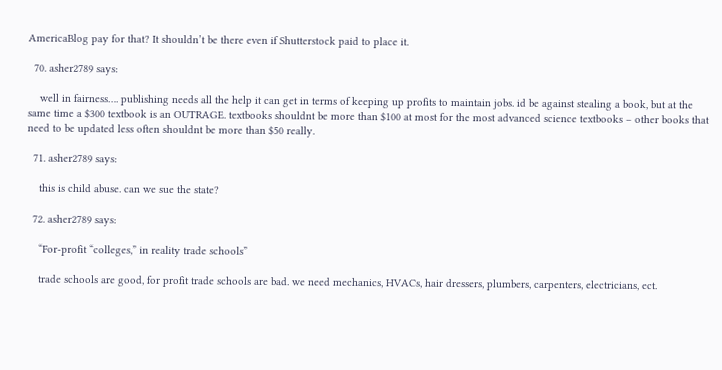AmericaBlog pay for that? It shouldn’t be there even if Shutterstock paid to place it.

  70. asher2789 says:

    well in fairness…. publishing needs all the help it can get in terms of keeping up profits to maintain jobs. id be against stealing a book, but at the same time a $300 textbook is an OUTRAGE. textbooks shouldnt be more than $100 at most for the most advanced science textbooks – other books that need to be updated less often shouldnt be more than $50 really.

  71. asher2789 says:

    this is child abuse. can we sue the state?

  72. asher2789 says:

    “For-profit “colleges,” in reality trade schools”

    trade schools are good, for profit trade schools are bad. we need mechanics, HVACs, hair dressers, plumbers, carpenters, electricians, ect.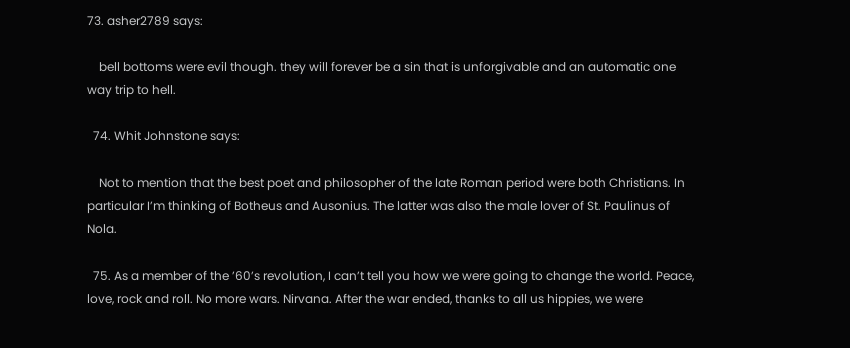73. asher2789 says:

    bell bottoms were evil though. they will forever be a sin that is unforgivable and an automatic one way trip to hell.

  74. Whit Johnstone says:

    Not to mention that the best poet and philosopher of the late Roman period were both Christians. In particular I’m thinking of Botheus and Ausonius. The latter was also the male lover of St. Paulinus of Nola.

  75. As a member of the ’60’s revolution, I can’t tell you how we were going to change the world. Peace, love, rock and roll. No more wars. Nirvana. After the war ended, thanks to all us hippies, we were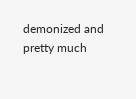demonized and pretty much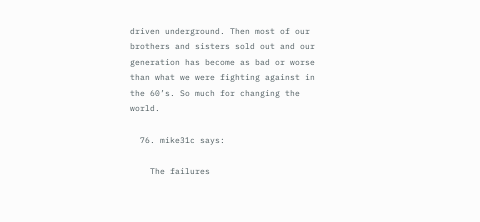driven underground. Then most of our brothers and sisters sold out and our generation has become as bad or worse than what we were fighting against in the 60’s. So much for changing the world.

  76. mike31c says:

    The failures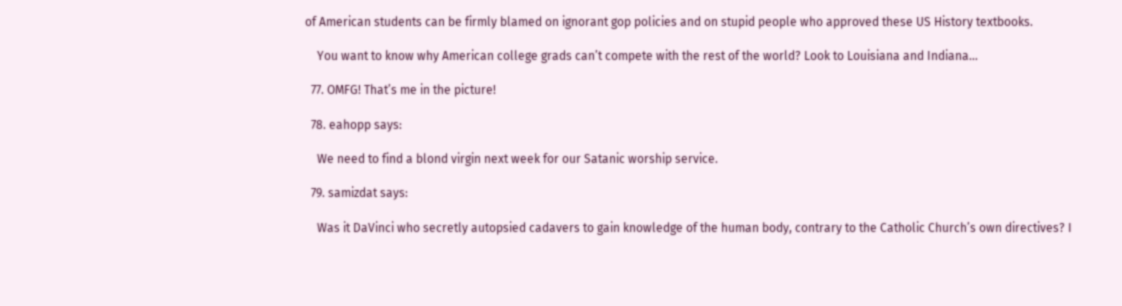of American students can be firmly blamed on ignorant gop policies and on stupid people who approved these US History textbooks.

    You want to know why American college grads can’t compete with the rest of the world? Look to Louisiana and Indiana…

  77. OMFG! That’s me in the picture!

  78. eahopp says:

    We need to find a blond virgin next week for our Satanic worship service.

  79. samizdat says:

    Was it DaVinci who secretly autopsied cadavers to gain knowledge of the human body, contrary to the Catholic Church’s own directives? I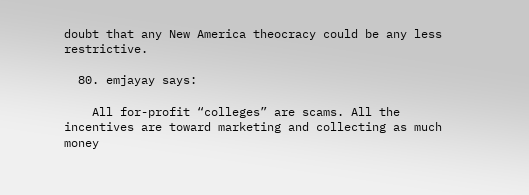doubt that any New America theocracy could be any less restrictive.

  80. emjayay says:

    All for-profit “colleges” are scams. All the incentives are toward marketing and collecting as much money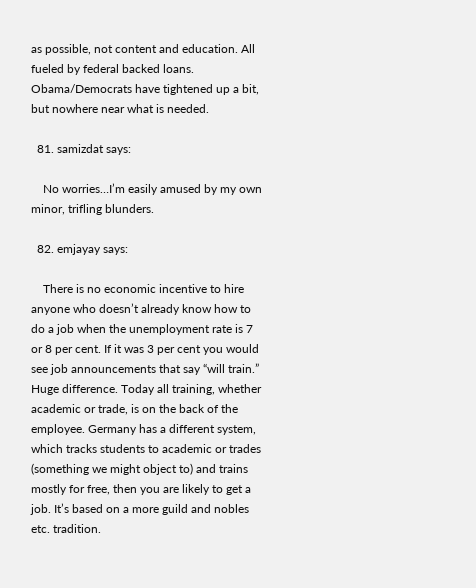as possible, not content and education. All fueled by federal backed loans. Obama/Democrats have tightened up a bit, but nowhere near what is needed.

  81. samizdat says:

    No worries…I’m easily amused by my own minor, trifling blunders.

  82. emjayay says:

    There is no economic incentive to hire anyone who doesn’t already know how to do a job when the unemployment rate is 7 or 8 per cent. If it was 3 per cent you would see job announcements that say “will train.” Huge difference. Today all training, whether academic or trade, is on the back of the employee. Germany has a different system, which tracks students to academic or trades (something we might object to) and trains mostly for free, then you are likely to get a job. It’s based on a more guild and nobles etc. tradition.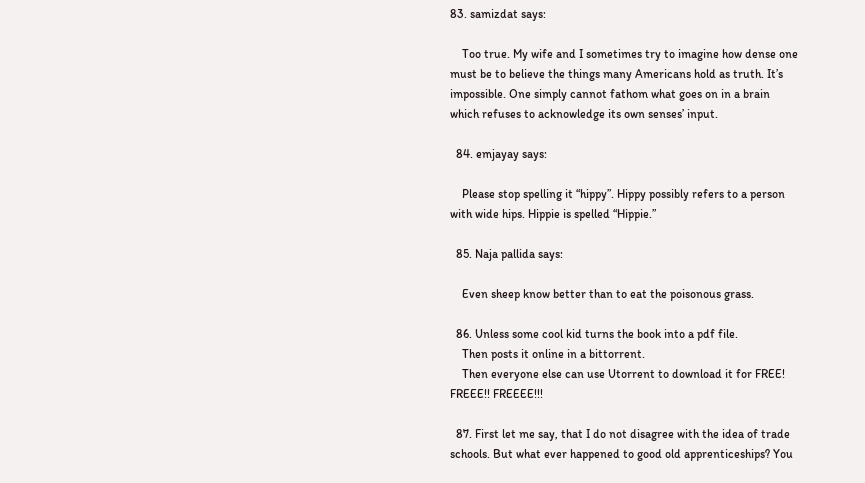83. samizdat says:

    Too true. My wife and I sometimes try to imagine how dense one must be to believe the things many Americans hold as truth. It’s impossible. One simply cannot fathom what goes on in a brain which refuses to acknowledge its own senses’ input.

  84. emjayay says:

    Please stop spelling it “hippy”. Hippy possibly refers to a person with wide hips. Hippie is spelled “Hippie.”

  85. Naja pallida says:

    Even sheep know better than to eat the poisonous grass.

  86. Unless some cool kid turns the book into a pdf file.
    Then posts it online in a bittorrent.
    Then everyone else can use Utorrent to download it for FREE! FREEE!! FREEEE!!!

  87. First let me say, that I do not disagree with the idea of trade schools. But what ever happened to good old apprenticeships? You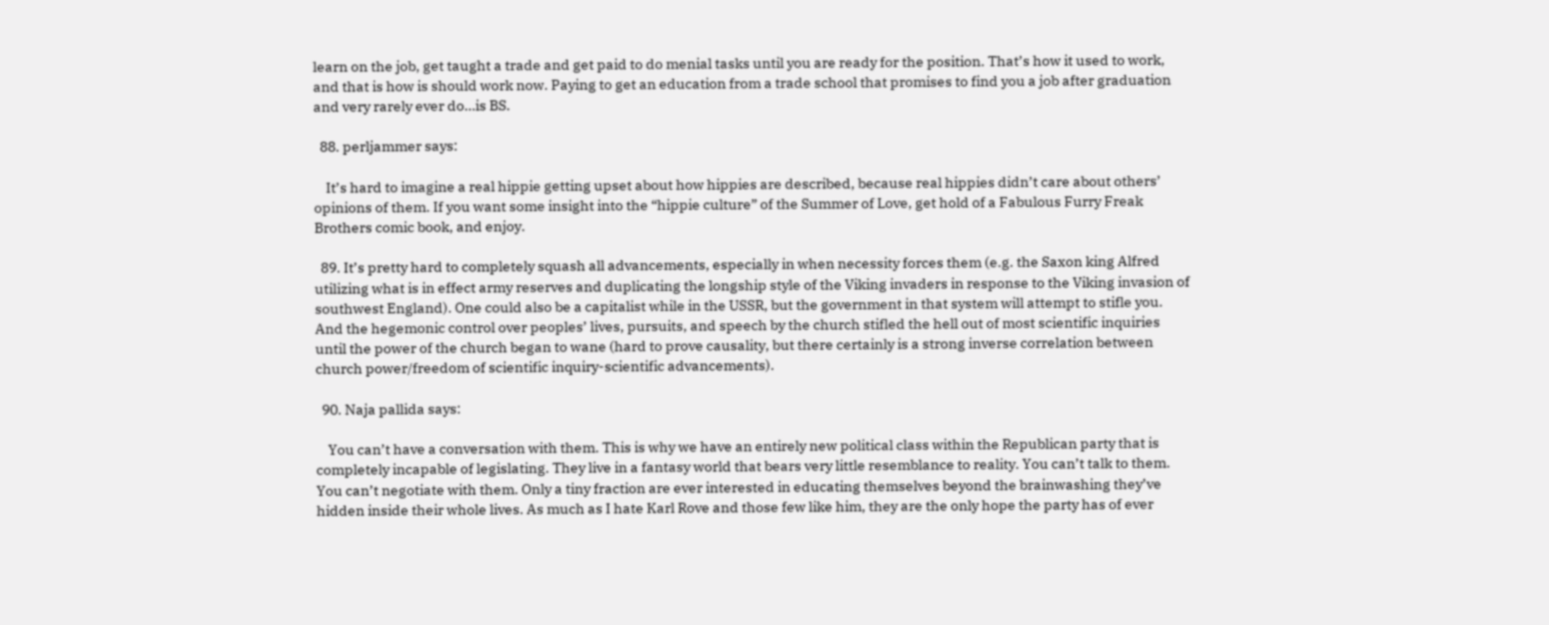learn on the job, get taught a trade and get paid to do menial tasks until you are ready for the position. That’s how it used to work, and that is how is should work now. Paying to get an education from a trade school that promises to find you a job after graduation and very rarely ever do…is BS.

  88. perljammer says:

    It’s hard to imagine a real hippie getting upset about how hippies are described, because real hippies didn’t care about others’ opinions of them. If you want some insight into the “hippie culture” of the Summer of Love, get hold of a Fabulous Furry Freak Brothers comic book, and enjoy.

  89. It’s pretty hard to completely squash all advancements, especially in when necessity forces them (e.g. the Saxon king Alfred utilizing what is in effect army reserves and duplicating the longship style of the Viking invaders in response to the Viking invasion of southwest England). One could also be a capitalist while in the USSR, but the government in that system will attempt to stifle you. And the hegemonic control over peoples’ lives, pursuits, and speech by the church stifled the hell out of most scientific inquiries until the power of the church began to wane (hard to prove causality, but there certainly is a strong inverse correlation between church power/freedom of scientific inquiry-scientific advancements).

  90. Naja pallida says:

    You can’t have a conversation with them. This is why we have an entirely new political class within the Republican party that is completely incapable of legislating. They live in a fantasy world that bears very little resemblance to reality. You can’t talk to them. You can’t negotiate with them. Only a tiny fraction are ever interested in educating themselves beyond the brainwashing they’ve hidden inside their whole lives. As much as I hate Karl Rove and those few like him, they are the only hope the party has of ever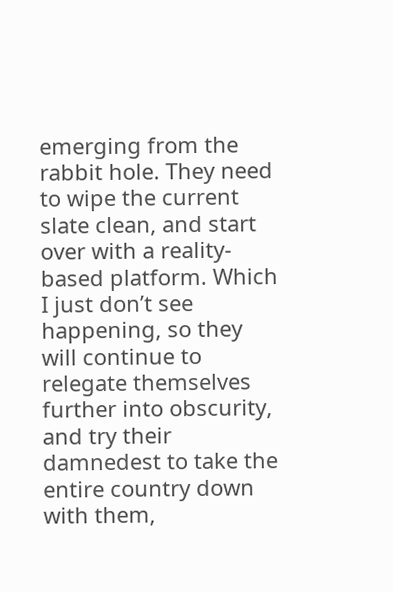emerging from the rabbit hole. They need to wipe the current slate clean, and start over with a reality-based platform. Which I just don’t see happening, so they will continue to relegate themselves further into obscurity, and try their damnedest to take the entire country down with them,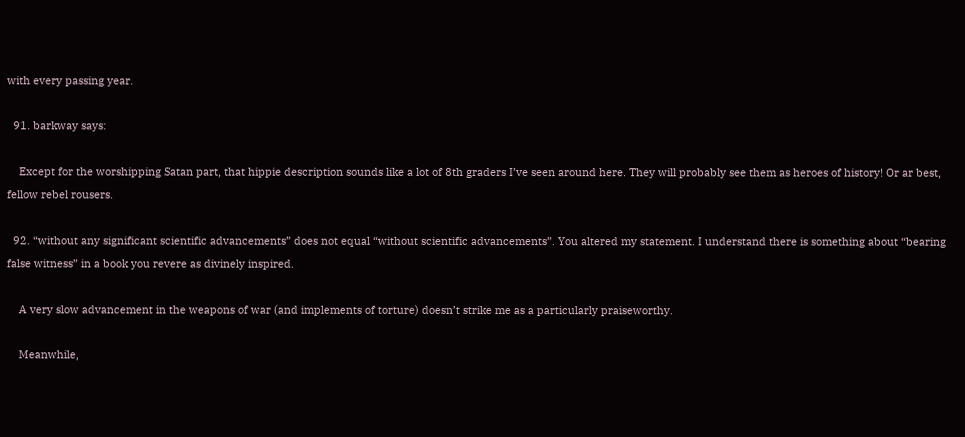with every passing year.

  91. barkway says:

    Except for the worshipping Satan part, that hippie description sounds like a lot of 8th graders I’ve seen around here. They will probably see them as heroes of history! Or ar best, fellow rebel rousers.

  92. “without any significant scientific advancements” does not equal “without scientific advancements”. You altered my statement. I understand there is something about “bearing false witness” in a book you revere as divinely inspired.

    A very slow advancement in the weapons of war (and implements of torture) doesn’t strike me as a particularly praiseworthy.

    Meanwhile,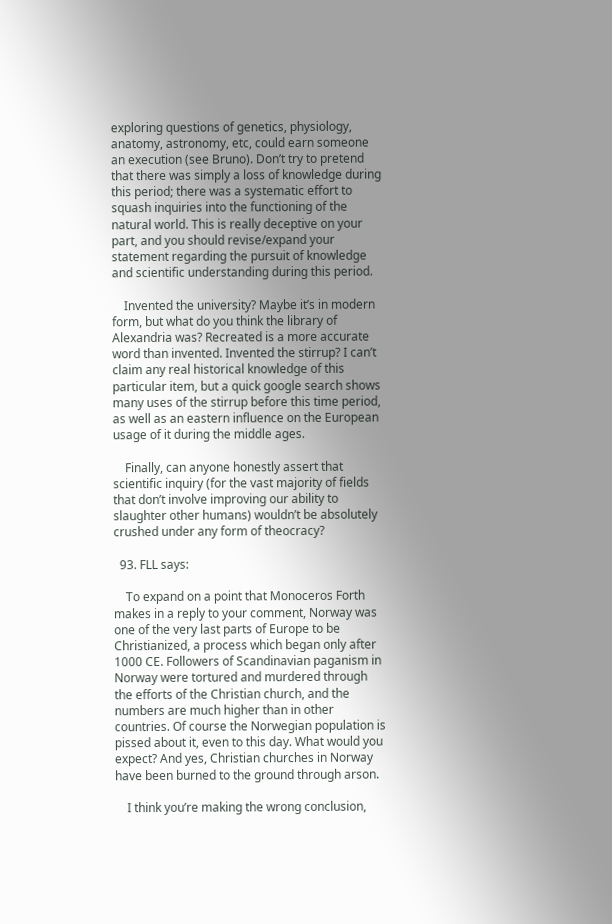exploring questions of genetics, physiology, anatomy, astronomy, etc, could earn someone an execution (see Bruno). Don’t try to pretend that there was simply a loss of knowledge during this period; there was a systematic effort to squash inquiries into the functioning of the natural world. This is really deceptive on your part, and you should revise/expand your statement regarding the pursuit of knowledge and scientific understanding during this period.

    Invented the university? Maybe it’s in modern form, but what do you think the library of Alexandria was? Recreated is a more accurate word than invented. Invented the stirrup? I can’t claim any real historical knowledge of this particular item, but a quick google search shows many uses of the stirrup before this time period, as well as an eastern influence on the European usage of it during the middle ages.

    Finally, can anyone honestly assert that scientific inquiry (for the vast majority of fields that don’t involve improving our ability to slaughter other humans) wouldn’t be absolutely crushed under any form of theocracy?

  93. FLL says:

    To expand on a point that Monoceros Forth makes in a reply to your comment, Norway was one of the very last parts of Europe to be Christianized, a process which began only after 1000 CE. Followers of Scandinavian paganism in Norway were tortured and murdered through the efforts of the Christian church, and the numbers are much higher than in other countries. Of course the Norwegian population is pissed about it, even to this day. What would you expect? And yes, Christian churches in Norway have been burned to the ground through arson.

    I think you’re making the wrong conclusion,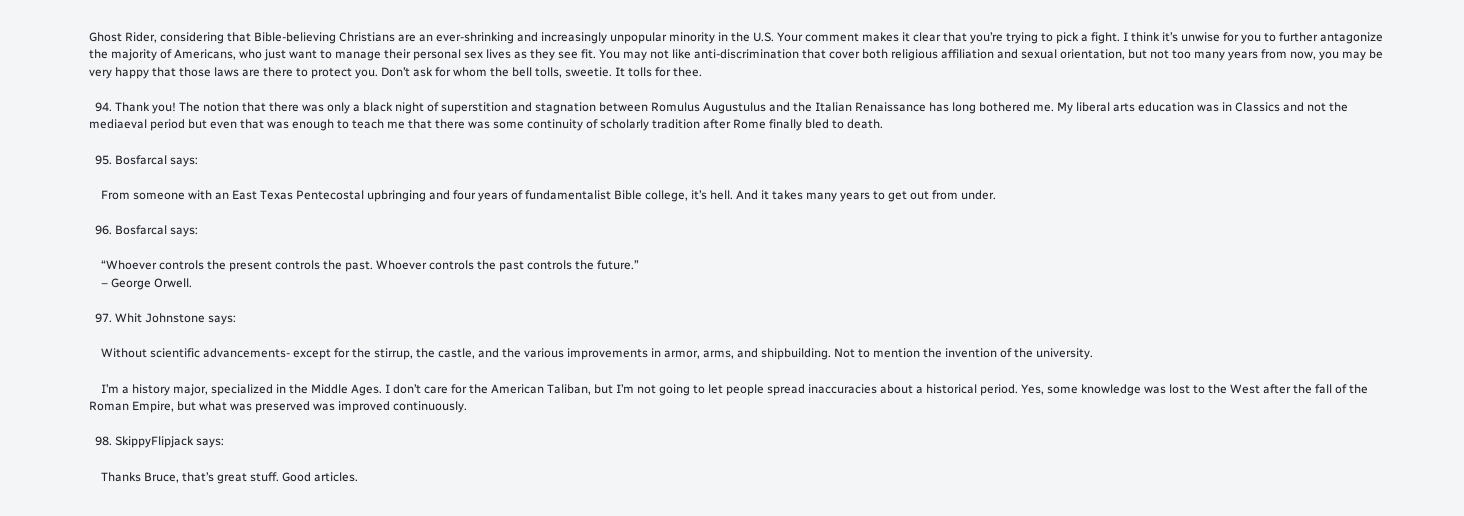Ghost Rider, considering that Bible-believing Christians are an ever-shrinking and increasingly unpopular minority in the U.S. Your comment makes it clear that you’re trying to pick a fight. I think it’s unwise for you to further antagonize the majority of Americans, who just want to manage their personal sex lives as they see fit. You may not like anti-discrimination that cover both religious affiliation and sexual orientation, but not too many years from now, you may be very happy that those laws are there to protect you. Don’t ask for whom the bell tolls, sweetie. It tolls for thee.

  94. Thank you! The notion that there was only a black night of superstition and stagnation between Romulus Augustulus and the Italian Renaissance has long bothered me. My liberal arts education was in Classics and not the mediaeval period but even that was enough to teach me that there was some continuity of scholarly tradition after Rome finally bled to death.

  95. Bosfarcal says:

    From someone with an East Texas Pentecostal upbringing and four years of fundamentalist Bible college, it’s hell. And it takes many years to get out from under.

  96. Bosfarcal says:

    “Whoever controls the present controls the past. Whoever controls the past controls the future.”
    – George Orwell.

  97. Whit Johnstone says:

    Without scientific advancements- except for the stirrup, the castle, and the various improvements in armor, arms, and shipbuilding. Not to mention the invention of the university.

    I’m a history major, specialized in the Middle Ages. I don’t care for the American Taliban, but I’m not going to let people spread inaccuracies about a historical period. Yes, some knowledge was lost to the West after the fall of the Roman Empire, but what was preserved was improved continuously.

  98. SkippyFlipjack says:

    Thanks Bruce, that’s great stuff. Good articles.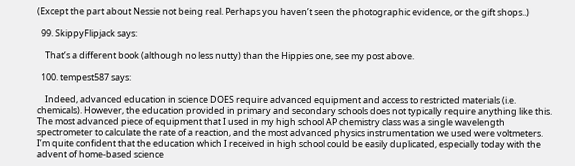(Except the part about Nessie not being real. Perhaps you haven’t seen the photographic evidence, or the gift shops..)

  99. SkippyFlipjack says:

    That’s a different book (although no less nutty) than the Hippies one, see my post above.

  100. tempest587 says:

    Indeed, advanced education in science DOES require advanced equipment and access to restricted materials (i.e. chemicals). However, the education provided in primary and secondary schools does not typically require anything like this. The most advanced piece of equipment that I used in my high school AP chemistry class was a single wavelength spectrometer to calculate the rate of a reaction, and the most advanced physics instrumentation we used were voltmeters. I’m quite confident that the education which I received in high school could be easily duplicated, especially today with the advent of home-based science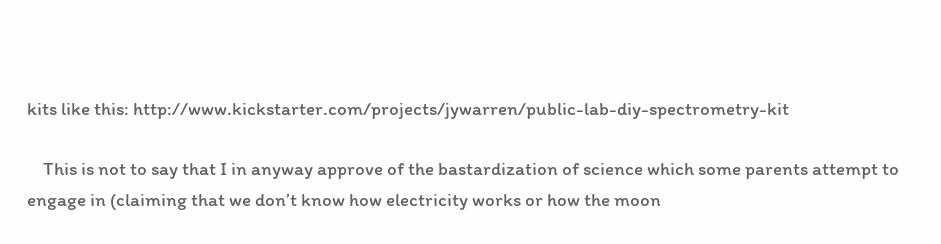kits like this: http://www.kickstarter.com/projects/jywarren/public-lab-diy-spectrometry-kit

    This is not to say that I in anyway approve of the bastardization of science which some parents attempt to engage in (claiming that we don’t know how electricity works or how the moon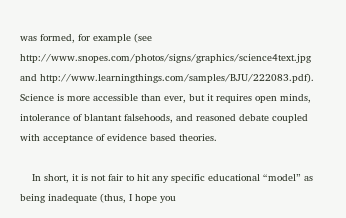was formed, for example (see http://www.snopes.com/photos/signs/graphics/science4text.jpg and http://www.learningthings.com/samples/BJU/222083.pdf). Science is more accessible than ever, but it requires open minds, intolerance of blantant falsehoods, and reasoned debate coupled with acceptance of evidence based theories.

    In short, it is not fair to hit any specific educational “model” as being inadequate (thus, I hope you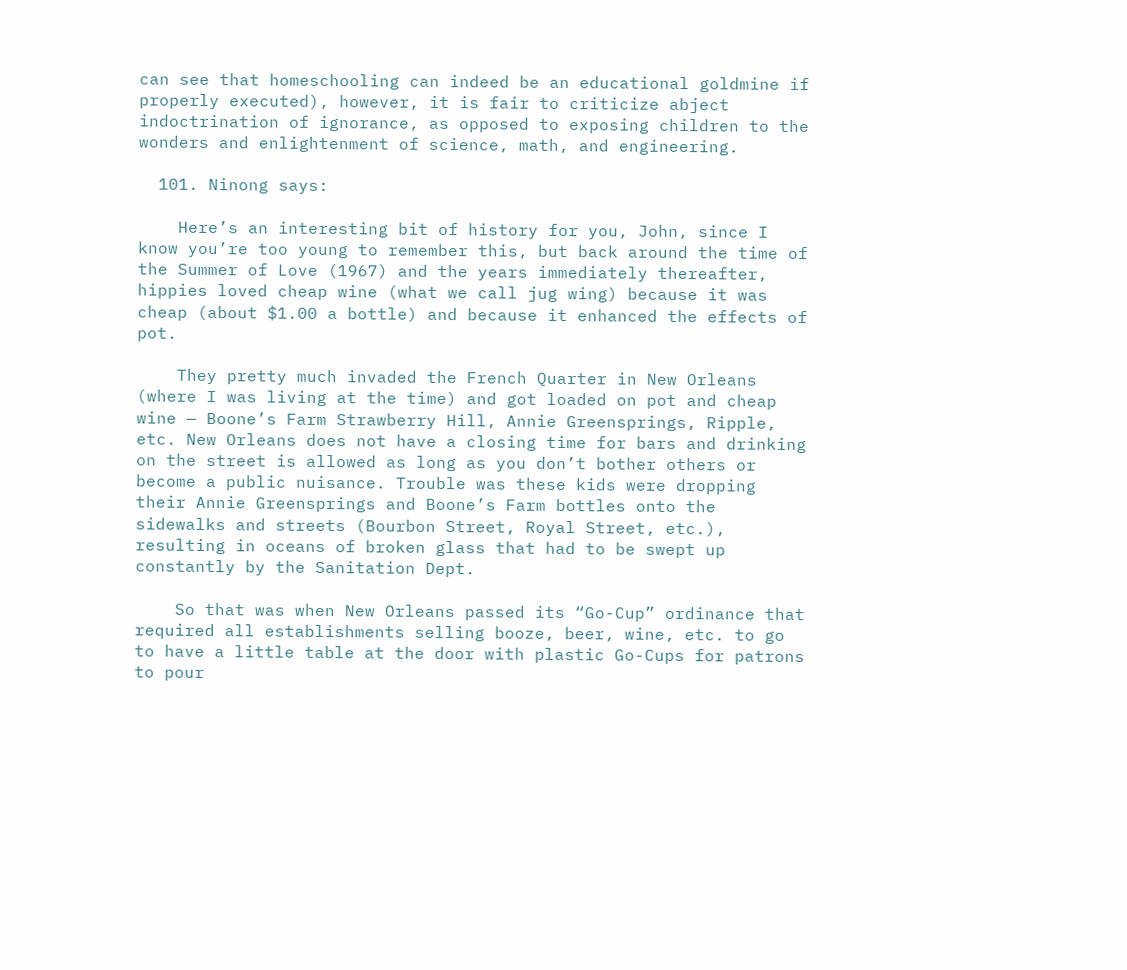can see that homeschooling can indeed be an educational goldmine if properly executed), however, it is fair to criticize abject indoctrination of ignorance, as opposed to exposing children to the wonders and enlightenment of science, math, and engineering.

  101. Ninong says:

    Here’s an interesting bit of history for you, John, since I know you’re too young to remember this, but back around the time of the Summer of Love (1967) and the years immediately thereafter, hippies loved cheap wine (what we call jug wing) because it was cheap (about $1.00 a bottle) and because it enhanced the effects of pot.

    They pretty much invaded the French Quarter in New Orleans (where I was living at the time) and got loaded on pot and cheap wine — Boone’s Farm Strawberry Hill, Annie Greensprings, Ripple, etc. New Orleans does not have a closing time for bars and drinking on the street is allowed as long as you don’t bother others or become a public nuisance. Trouble was these kids were dropping their Annie Greensprings and Boone’s Farm bottles onto the sidewalks and streets (Bourbon Street, Royal Street, etc.), resulting in oceans of broken glass that had to be swept up constantly by the Sanitation Dept.

    So that was when New Orleans passed its “Go-Cup” ordinance that required all establishments selling booze, beer, wine, etc. to go to have a little table at the door with plastic Go-Cups for patrons to pour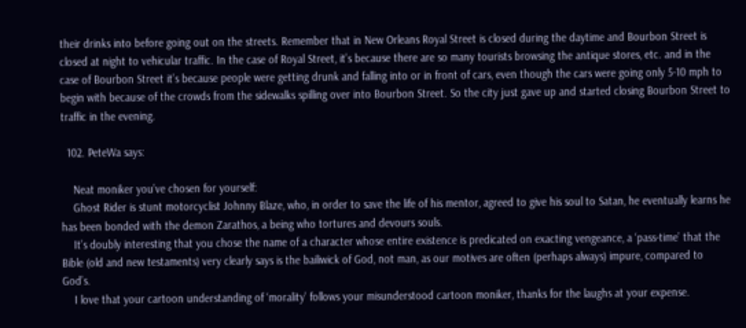their drinks into before going out on the streets. Remember that in New Orleans Royal Street is closed during the daytime and Bourbon Street is closed at night to vehicular traffic. In the case of Royal Street, it’s because there are so many tourists browsing the antique stores, etc. and in the case of Bourbon Street it’s because people were getting drunk and falling into or in front of cars, even though the cars were going only 5-10 mph to begin with because of the crowds from the sidewalks spilling over into Bourbon Street. So the city just gave up and started closing Bourbon Street to traffic in the evening.

  102. PeteWa says:

    Neat moniker you’ve chosen for yourself:
    Ghost Rider is stunt motorcyclist Johnny Blaze, who, in order to save the life of his mentor, agreed to give his soul to Satan, he eventually learns he has been bonded with the demon Zarathos, a being who tortures and devours souls.
    It’s doubly interesting that you chose the name of a character whose entire existence is predicated on exacting vengeance, a ‘pass-time’ that the Bible (old and new testaments) very clearly says is the bailiwick of God, not man, as our motives are often (perhaps always) impure, compared to God’s.
    I love that your cartoon understanding of ‘morality’ follows your misunderstood cartoon moniker, thanks for the laughs at your expense.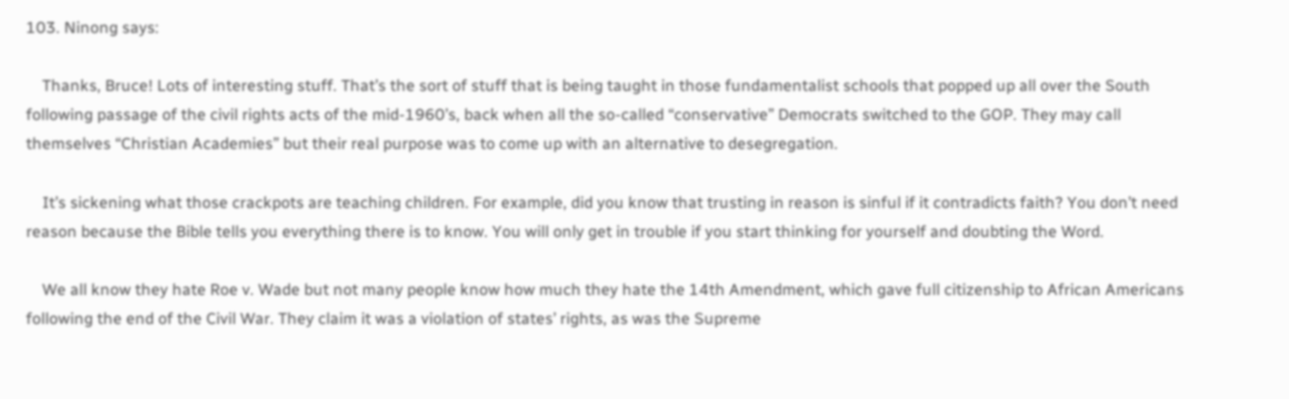103. Ninong says:

    Thanks, Bruce! Lots of interesting stuff. That’s the sort of stuff that is being taught in those fundamentalist schools that popped up all over the South following passage of the civil rights acts of the mid-1960’s, back when all the so-called “conservative” Democrats switched to the GOP. They may call themselves “Christian Academies” but their real purpose was to come up with an alternative to desegregation.

    It’s sickening what those crackpots are teaching children. For example, did you know that trusting in reason is sinful if it contradicts faith? You don’t need reason because the Bible tells you everything there is to know. You will only get in trouble if you start thinking for yourself and doubting the Word.

    We all know they hate Roe v. Wade but not many people know how much they hate the 14th Amendment, which gave full citizenship to African Americans following the end of the Civil War. They claim it was a violation of states’ rights, as was the Supreme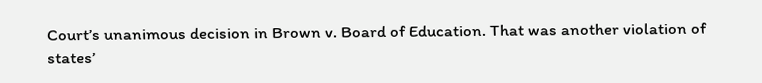Court’s unanimous decision in Brown v. Board of Education. That was another violation of states’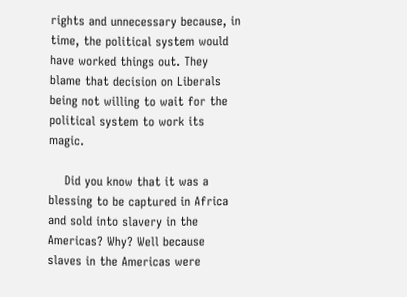rights and unnecessary because, in time, the political system would have worked things out. They blame that decision on Liberals being not willing to wait for the political system to work its magic.

    Did you know that it was a blessing to be captured in Africa and sold into slavery in the Americas? Why? Well because slaves in the Americas were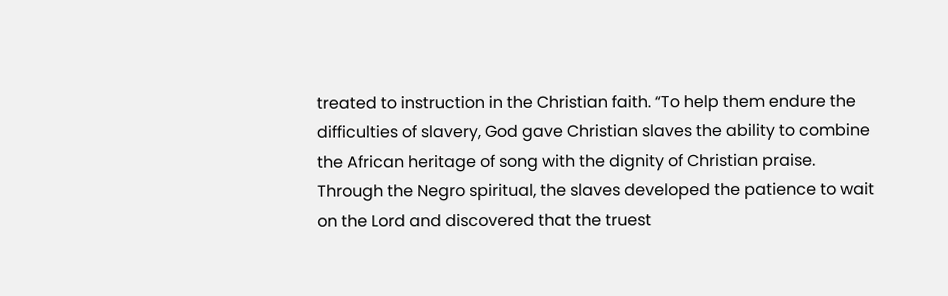treated to instruction in the Christian faith. “To help them endure the difficulties of slavery, God gave Christian slaves the ability to combine the African heritage of song with the dignity of Christian praise. Through the Negro spiritual, the slaves developed the patience to wait on the Lord and discovered that the truest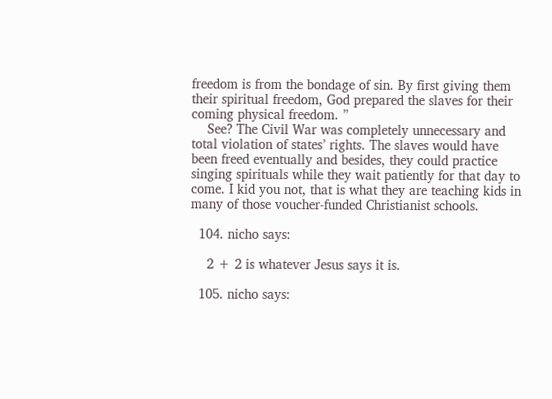freedom is from the bondage of sin. By first giving them their spiritual freedom, God prepared the slaves for their coming physical freedom. ”
    See? The Civil War was completely unnecessary and total violation of states’ rights. The slaves would have been freed eventually and besides, they could practice singing spirituals while they wait patiently for that day to come. I kid you not, that is what they are teaching kids in many of those voucher-funded Christianist schools.

  104. nicho says:

    2 + 2 is whatever Jesus says it is.

  105. nicho says: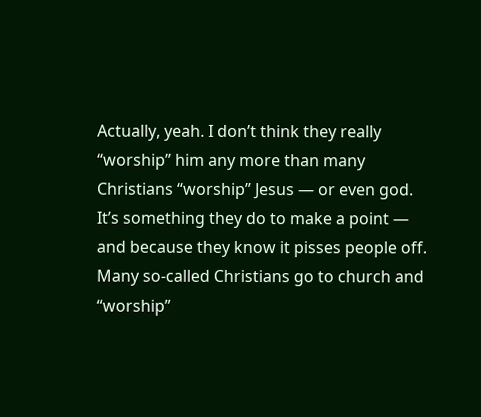Actually, yeah. I don’t think they really “worship” him any more than many Christians “worship” Jesus — or even god. It’s something they do to make a point — and because they know it pisses people off. Many so-called Christians go to church and “worship”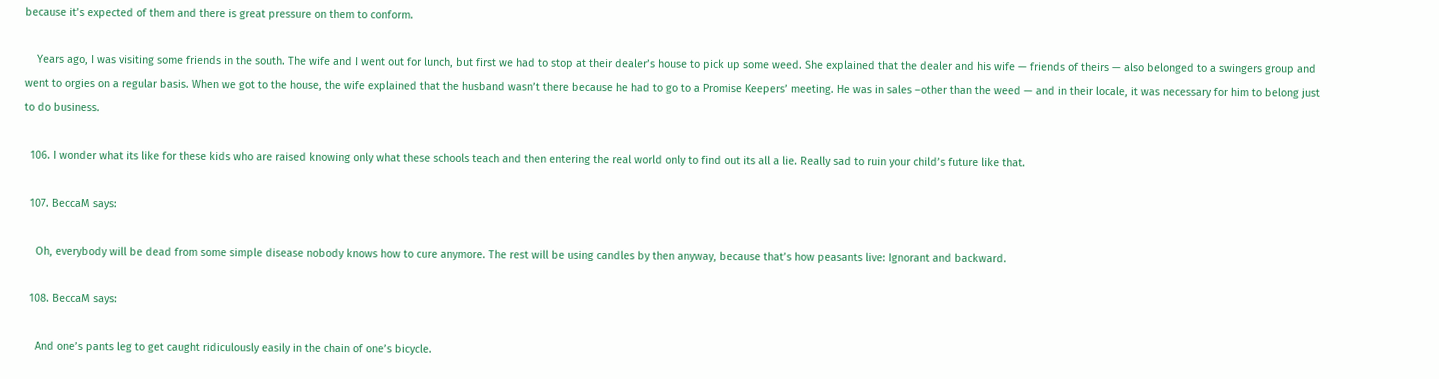because it’s expected of them and there is great pressure on them to conform.

    Years ago, I was visiting some friends in the south. The wife and I went out for lunch, but first we had to stop at their dealer’s house to pick up some weed. She explained that the dealer and his wife — friends of theirs — also belonged to a swingers group and went to orgies on a regular basis. When we got to the house, the wife explained that the husband wasn’t there because he had to go to a Promise Keepers’ meeting. He was in sales –other than the weed — and in their locale, it was necessary for him to belong just to do business.

  106. I wonder what its like for these kids who are raised knowing only what these schools teach and then entering the real world only to find out its all a lie. Really sad to ruin your child’s future like that.

  107. BeccaM says:

    Oh, everybody will be dead from some simple disease nobody knows how to cure anymore. The rest will be using candles by then anyway, because that’s how peasants live: Ignorant and backward.

  108. BeccaM says:

    And one’s pants leg to get caught ridiculously easily in the chain of one’s bicycle.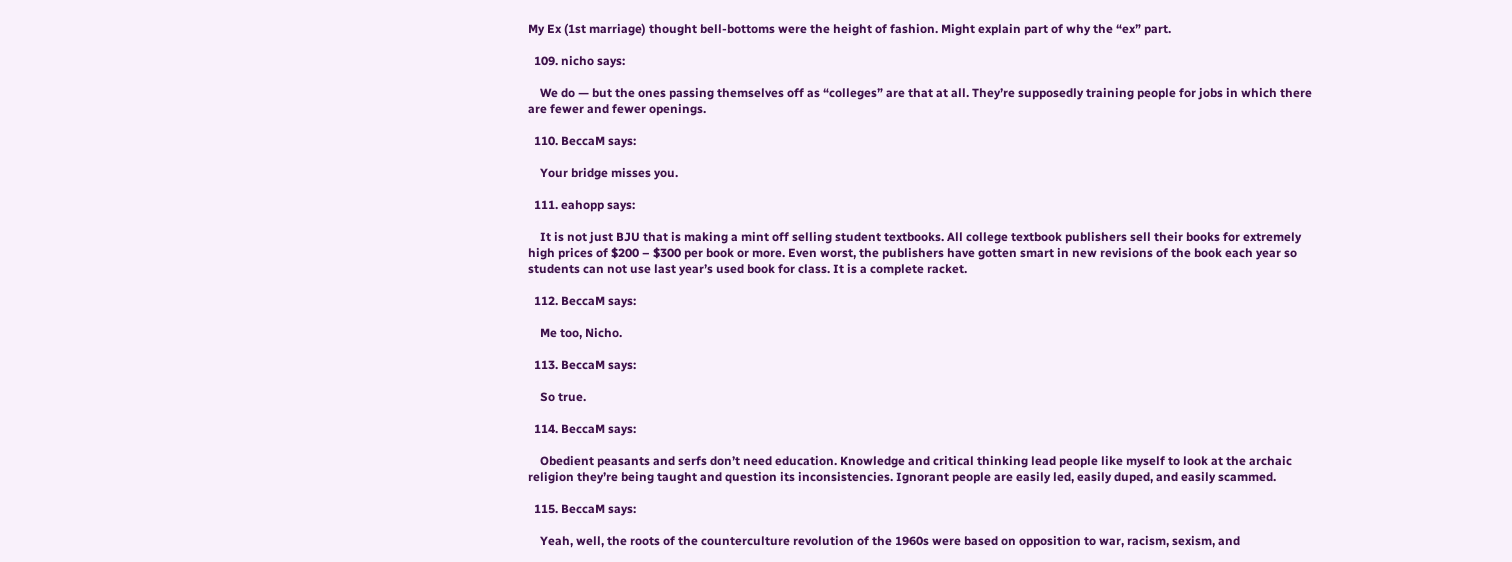My Ex (1st marriage) thought bell-bottoms were the height of fashion. Might explain part of why the “ex” part.

  109. nicho says:

    We do — but the ones passing themselves off as “colleges” are that at all. They’re supposedly training people for jobs in which there are fewer and fewer openings.

  110. BeccaM says:

    Your bridge misses you.

  111. eahopp says:

    It is not just BJU that is making a mint off selling student textbooks. All college textbook publishers sell their books for extremely high prices of $200 – $300 per book or more. Even worst, the publishers have gotten smart in new revisions of the book each year so students can not use last year’s used book for class. It is a complete racket.

  112. BeccaM says:

    Me too, Nicho.

  113. BeccaM says:

    So true.

  114. BeccaM says:

    Obedient peasants and serfs don’t need education. Knowledge and critical thinking lead people like myself to look at the archaic religion they’re being taught and question its inconsistencies. Ignorant people are easily led, easily duped, and easily scammed.

  115. BeccaM says:

    Yeah, well, the roots of the counterculture revolution of the 1960s were based on opposition to war, racism, sexism, and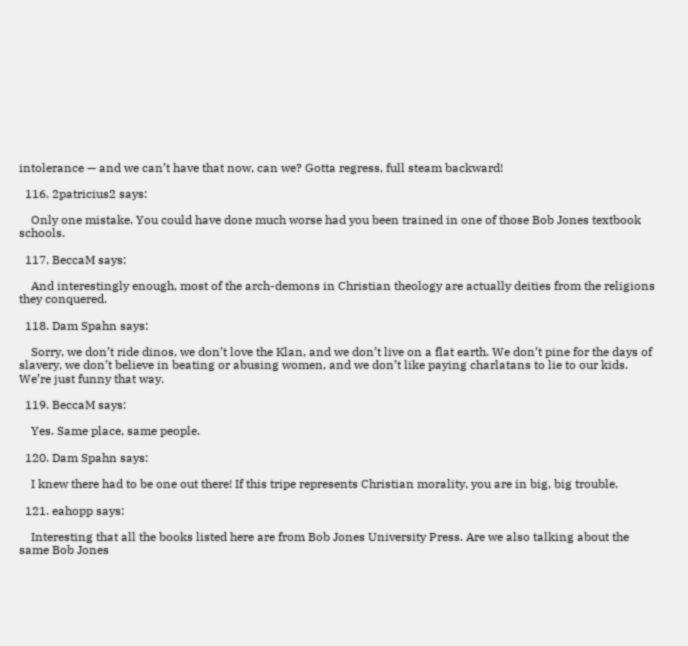intolerance — and we can’t have that now, can we? Gotta regress, full steam backward!

  116. 2patricius2 says:

    Only one mistake. You could have done much worse had you been trained in one of those Bob Jones textbook schools.

  117. BeccaM says:

    And interestingly enough, most of the arch-demons in Christian theology are actually deities from the religions they conquered.

  118. Dam Spahn says:

    Sorry, we don’t ride dinos, we don’t love the Klan, and we don’t live on a flat earth. We don’t pine for the days of slavery, we don’t believe in beating or abusing women, and we don’t like paying charlatans to lie to our kids. We’re just funny that way.

  119. BeccaM says:

    Yes. Same place, same people.

  120. Dam Spahn says:

    I knew there had to be one out there! If this tripe represents Christian morality, you are in big, big trouble.

  121. eahopp says:

    Interesting that all the books listed here are from Bob Jones University Press. Are we also talking about the same Bob Jones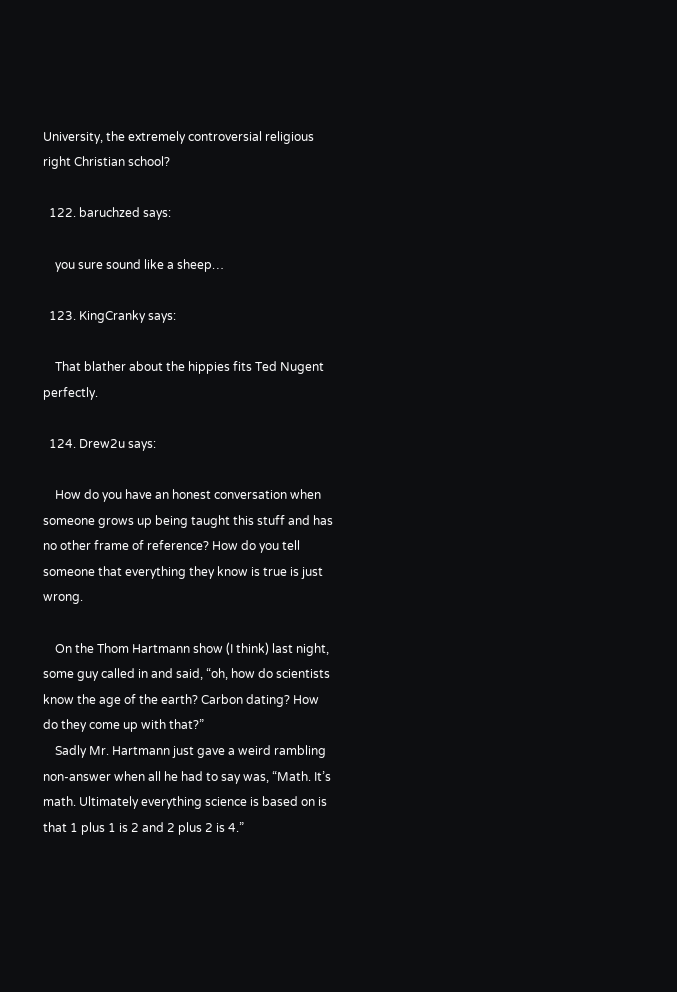University, the extremely controversial religious right Christian school?

  122. baruchzed says:

    you sure sound like a sheep…

  123. KingCranky says:

    That blather about the hippies fits Ted Nugent perfectly.

  124. Drew2u says:

    How do you have an honest conversation when someone grows up being taught this stuff and has no other frame of reference? How do you tell someone that everything they know is true is just wrong.

    On the Thom Hartmann show (I think) last night, some guy called in and said, “oh, how do scientists know the age of the earth? Carbon dating? How do they come up with that?”
    Sadly Mr. Hartmann just gave a weird rambling non-answer when all he had to say was, “Math. It’s math. Ultimately everything science is based on is that 1 plus 1 is 2 and 2 plus 2 is 4.”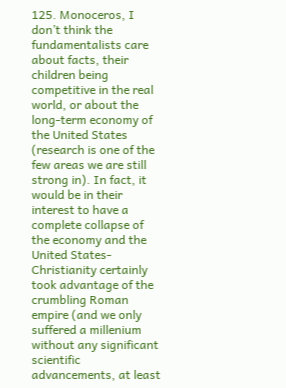125. Monoceros, I don’t think the fundamentalists care about facts, their children being competitive in the real world, or about the long-term economy of the United States (research is one of the few areas we are still strong in). In fact, it would be in their interest to have a complete collapse of the economy and the United States-Christianity certainly took advantage of the crumbling Roman empire (and we only suffered a millenium without any significant scientific advancements, at least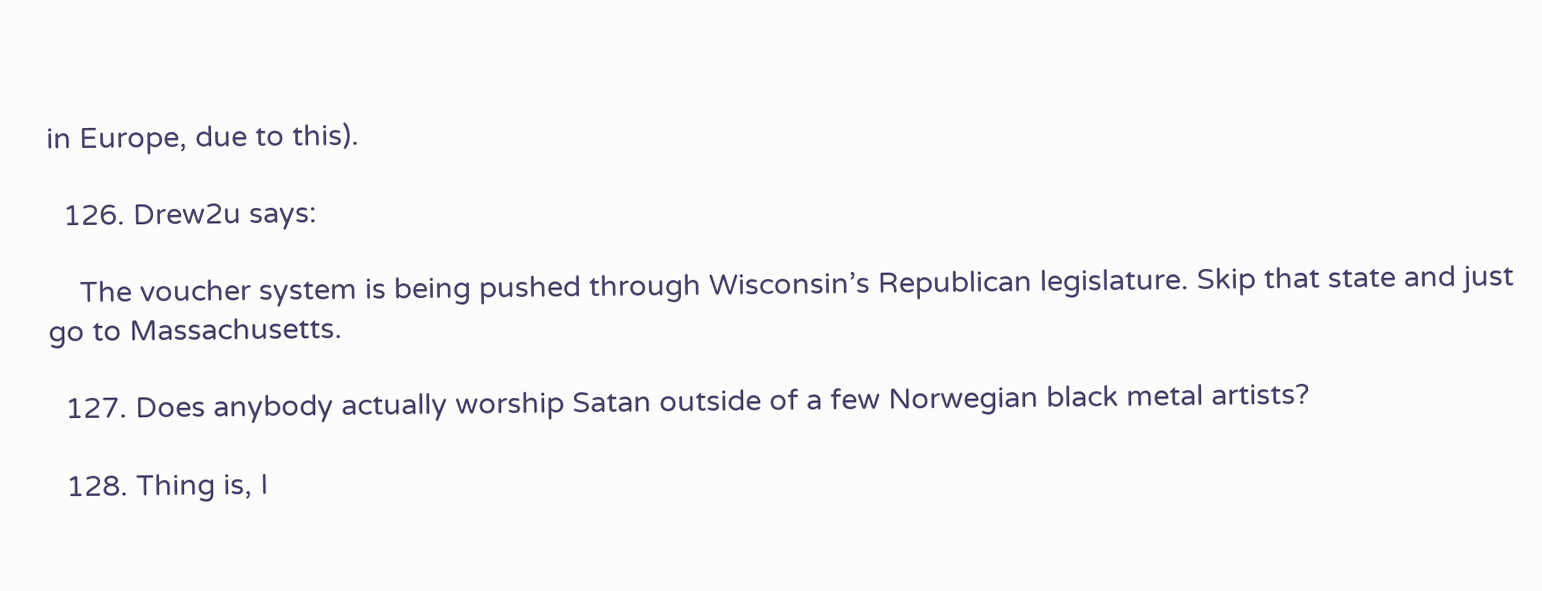in Europe, due to this).

  126. Drew2u says:

    The voucher system is being pushed through Wisconsin’s Republican legislature. Skip that state and just go to Massachusetts.

  127. Does anybody actually worship Satan outside of a few Norwegian black metal artists?

  128. Thing is, I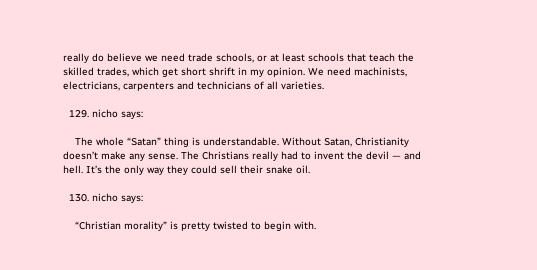really do believe we need trade schools, or at least schools that teach the skilled trades, which get short shrift in my opinion. We need machinists, electricians, carpenters and technicians of all varieties.

  129. nicho says:

    The whole “Satan” thing is understandable. Without Satan, Christianity doesn’t make any sense. The Christians really had to invent the devil — and hell. It’s the only way they could sell their snake oil.

  130. nicho says:

    “Christian morality” is pretty twisted to begin with.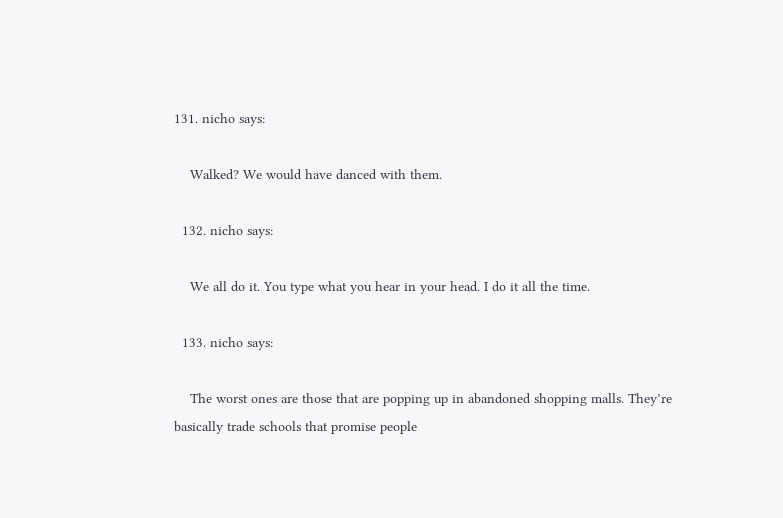131. nicho says:

    Walked? We would have danced with them.

  132. nicho says:

    We all do it. You type what you hear in your head. I do it all the time.

  133. nicho says:

    The worst ones are those that are popping up in abandoned shopping malls. They’re basically trade schools that promise people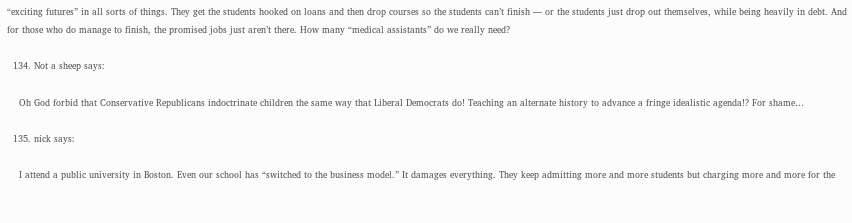“exciting futures” in all sorts of things. They get the students hooked on loans and then drop courses so the students can’t finish — or the students just drop out themselves, while being heavily in debt. And for those who do manage to finish, the promised jobs just aren’t there. How many “medical assistants” do we really need?

  134. Not a sheep says:

    Oh God forbid that Conservative Republicans indoctrinate children the same way that Liberal Democrats do! Teaching an alternate history to advance a fringe idealistic agenda!? For shame…

  135. nick says:

    I attend a public university in Boston. Even our school has “switched to the business model.” It damages everything. They keep admitting more and more students but charging more and more for the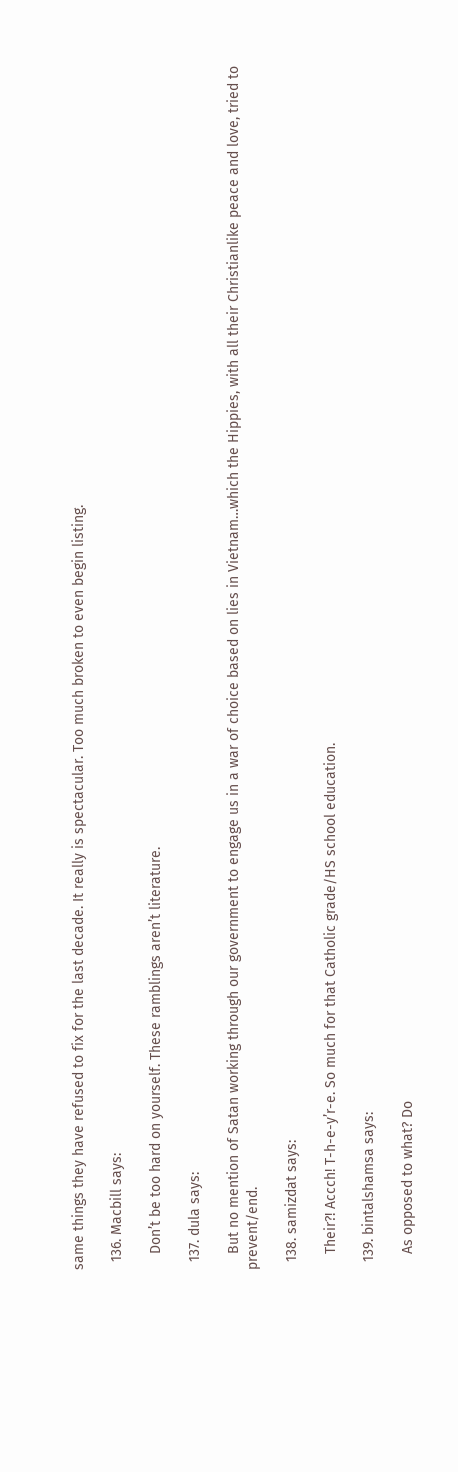same things they have refused to fix for the last decade. It really is spectacular. Too much broken to even begin listing.

  136. Macbill says:

    Don’t be too hard on yourself. These ramblings aren’t literature.

  137. dula says:

    But no mention of Satan working through our government to engage us in a war of choice based on lies in Vietnam…which the Hippies, with all their Christianlike peace and love, tried to prevent/end.

  138. samizdat says:

    Their?! Accch! T-h-e-y’r-e. So much for that Catholic grade/HS school education.

  139. bintalshamsa says:

    As opposed to what? Do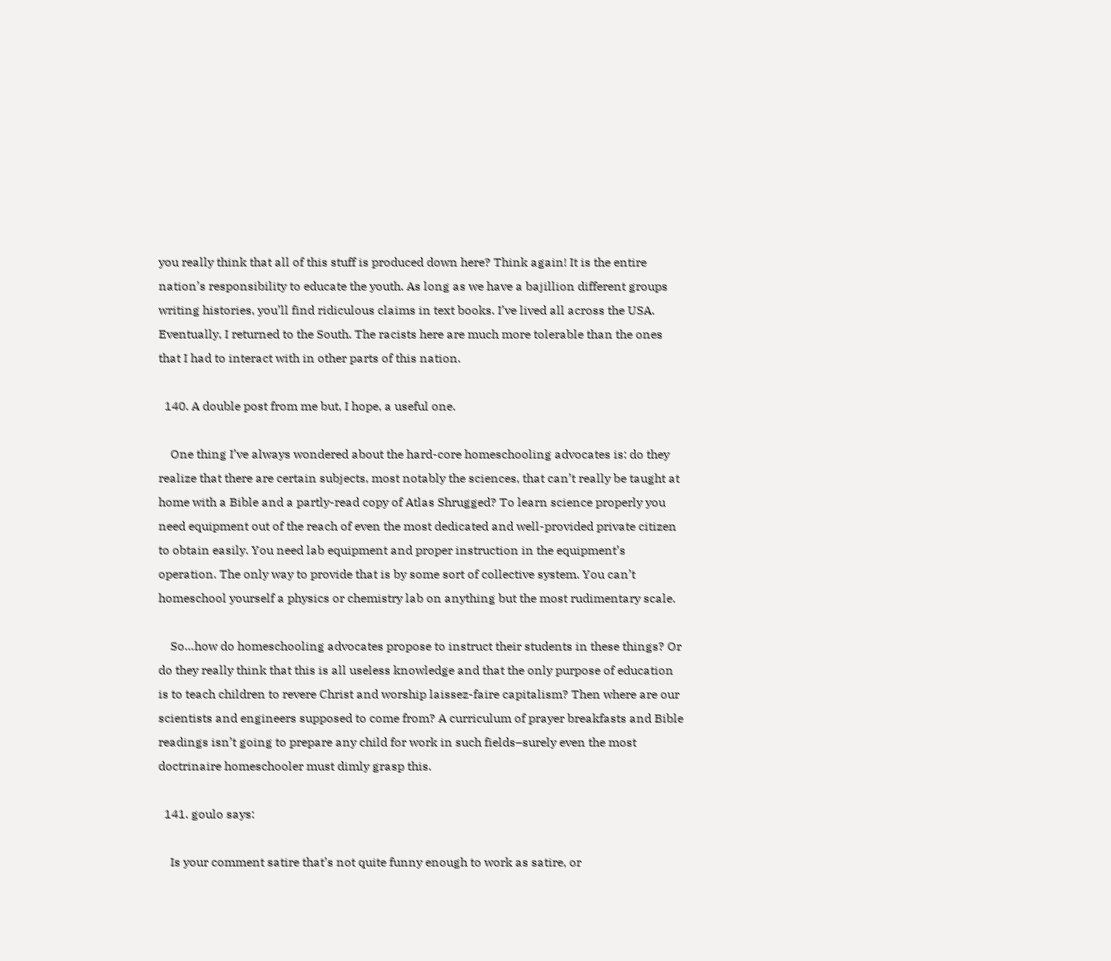you really think that all of this stuff is produced down here? Think again! It is the entire nation’s responsibility to educate the youth. As long as we have a bajillion different groups writing histories, you’ll find ridiculous claims in text books. I’ve lived all across the USA. Eventually, I returned to the South. The racists here are much more tolerable than the ones that I had to interact with in other parts of this nation.

  140. A double post from me but, I hope, a useful one.

    One thing I’ve always wondered about the hard-core homeschooling advocates is: do they realize that there are certain subjects, most notably the sciences, that can’t really be taught at home with a Bible and a partly-read copy of Atlas Shrugged? To learn science properly you need equipment out of the reach of even the most dedicated and well-provided private citizen to obtain easily. You need lab equipment and proper instruction in the equipment’s operation. The only way to provide that is by some sort of collective system. You can’t homeschool yourself a physics or chemistry lab on anything but the most rudimentary scale.

    So…how do homeschooling advocates propose to instruct their students in these things? Or do they really think that this is all useless knowledge and that the only purpose of education is to teach children to revere Christ and worship laissez-faire capitalism? Then where are our scientists and engineers supposed to come from? A curriculum of prayer breakfasts and Bible readings isn’t going to prepare any child for work in such fields–surely even the most doctrinaire homeschooler must dimly grasp this.

  141. goulo says:

    Is your comment satire that’s not quite funny enough to work as satire, or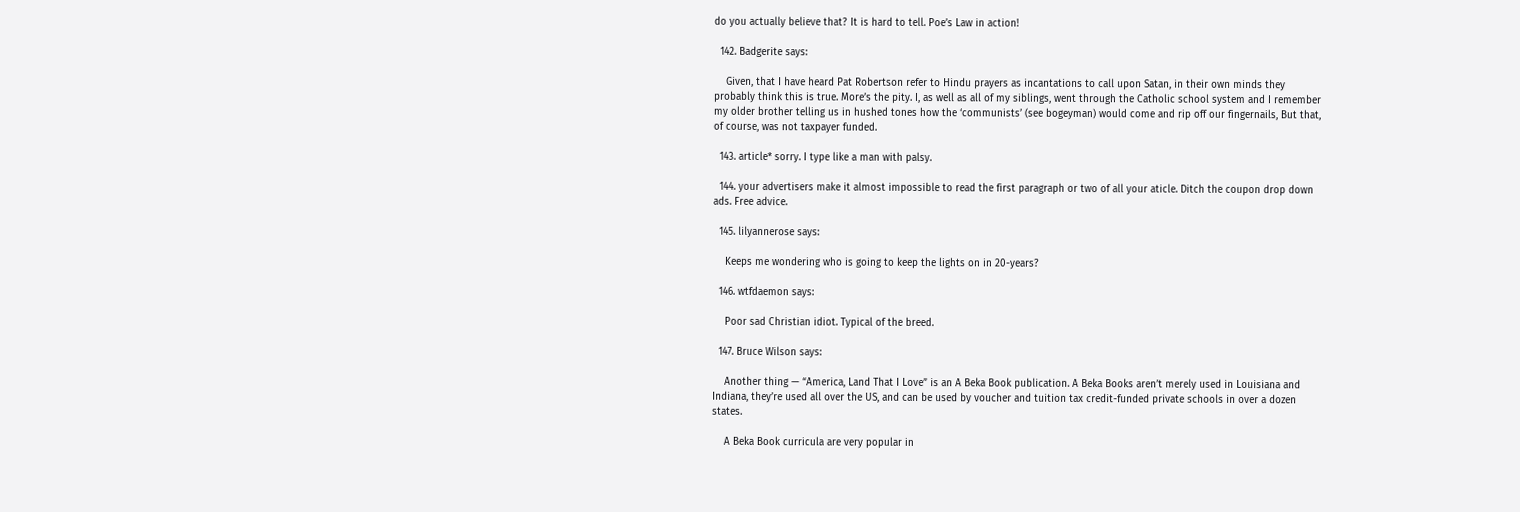do you actually believe that? It is hard to tell. Poe’s Law in action!

  142. Badgerite says:

    Given, that I have heard Pat Robertson refer to Hindu prayers as incantations to call upon Satan, in their own minds they probably think this is true. More’s the pity. I, as well as all of my siblings, went through the Catholic school system and I remember my older brother telling us in hushed tones how the ‘communists’ (see bogeyman) would come and rip off our fingernails, But that, of course, was not taxpayer funded.

  143. article* sorry. I type like a man with palsy.

  144. your advertisers make it almost impossible to read the first paragraph or two of all your aticle. Ditch the coupon drop down ads. Free advice.

  145. lilyannerose says:

    Keeps me wondering who is going to keep the lights on in 20-years?

  146. wtfdaemon says:

    Poor sad Christian idiot. Typical of the breed.

  147. Bruce Wilson says:

    Another thing — “America, Land That I Love” is an A Beka Book publication. A Beka Books aren’t merely used in Louisiana and Indiana, they’re used all over the US, and can be used by voucher and tuition tax credit-funded private schools in over a dozen states.

    A Beka Book curricula are very popular in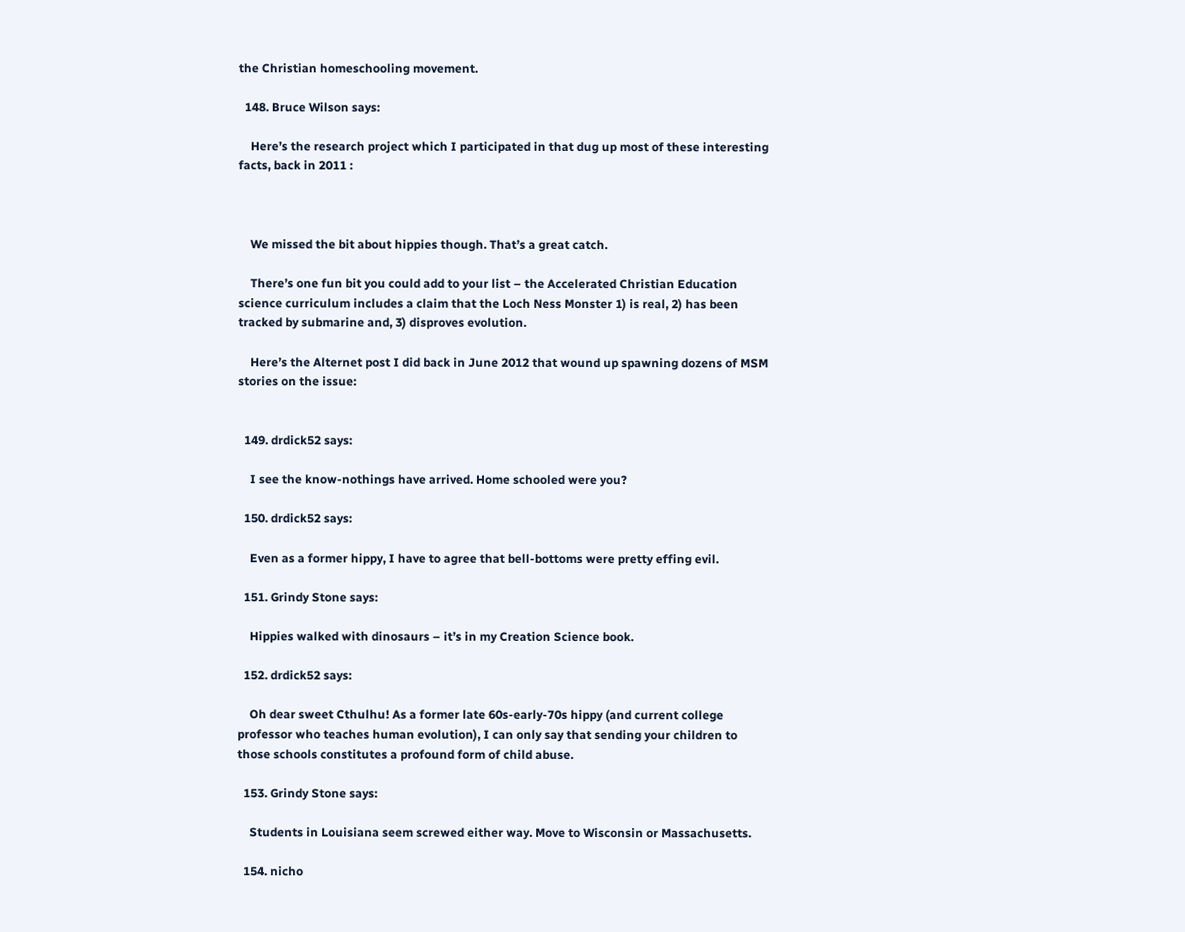the Christian homeschooling movement.

  148. Bruce Wilson says:

    Here’s the research project which I participated in that dug up most of these interesting facts, back in 2011 :



    We missed the bit about hippies though. That’s a great catch.

    There’s one fun bit you could add to your list – the Accelerated Christian Education science curriculum includes a claim that the Loch Ness Monster 1) is real, 2) has been tracked by submarine and, 3) disproves evolution.

    Here’s the Alternet post I did back in June 2012 that wound up spawning dozens of MSM stories on the issue:


  149. drdick52 says:

    I see the know-nothings have arrived. Home schooled were you?

  150. drdick52 says:

    Even as a former hippy, I have to agree that bell-bottoms were pretty effing evil.

  151. Grindy Stone says:

    Hippies walked with dinosaurs – it’s in my Creation Science book.

  152. drdick52 says:

    Oh dear sweet Cthulhu! As a former late 60s-early-70s hippy (and current college professor who teaches human evolution), I can only say that sending your children to those schools constitutes a profound form of child abuse.

  153. Grindy Stone says:

    Students in Louisiana seem screwed either way. Move to Wisconsin or Massachusetts.

  154. nicho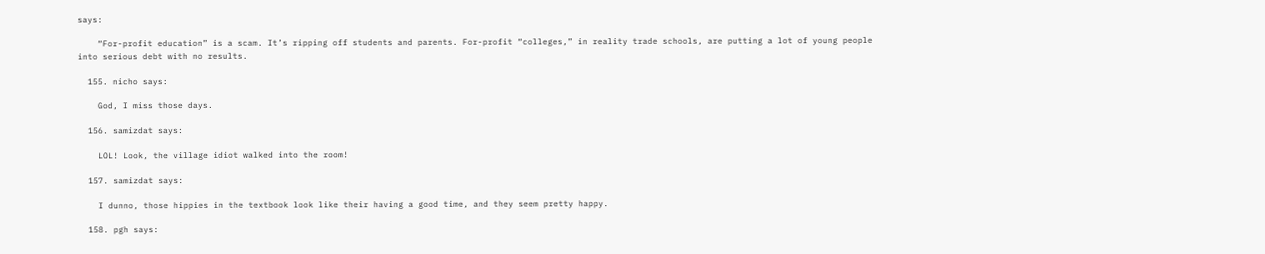says:

    “For-profit education” is a scam. It’s ripping off students and parents. For-profit “colleges,” in reality trade schools, are putting a lot of young people into serious debt with no results.

  155. nicho says:

    God, I miss those days.

  156. samizdat says:

    LOL! Look, the village idiot walked into the room!

  157. samizdat says:

    I dunno, those hippies in the textbook look like their having a good time, and they seem pretty happy.

  158. pgh says: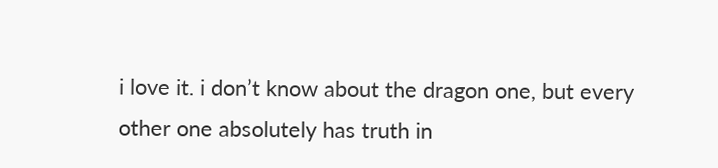i love it. i don’t know about the dragon one, but every other one absolutely has truth in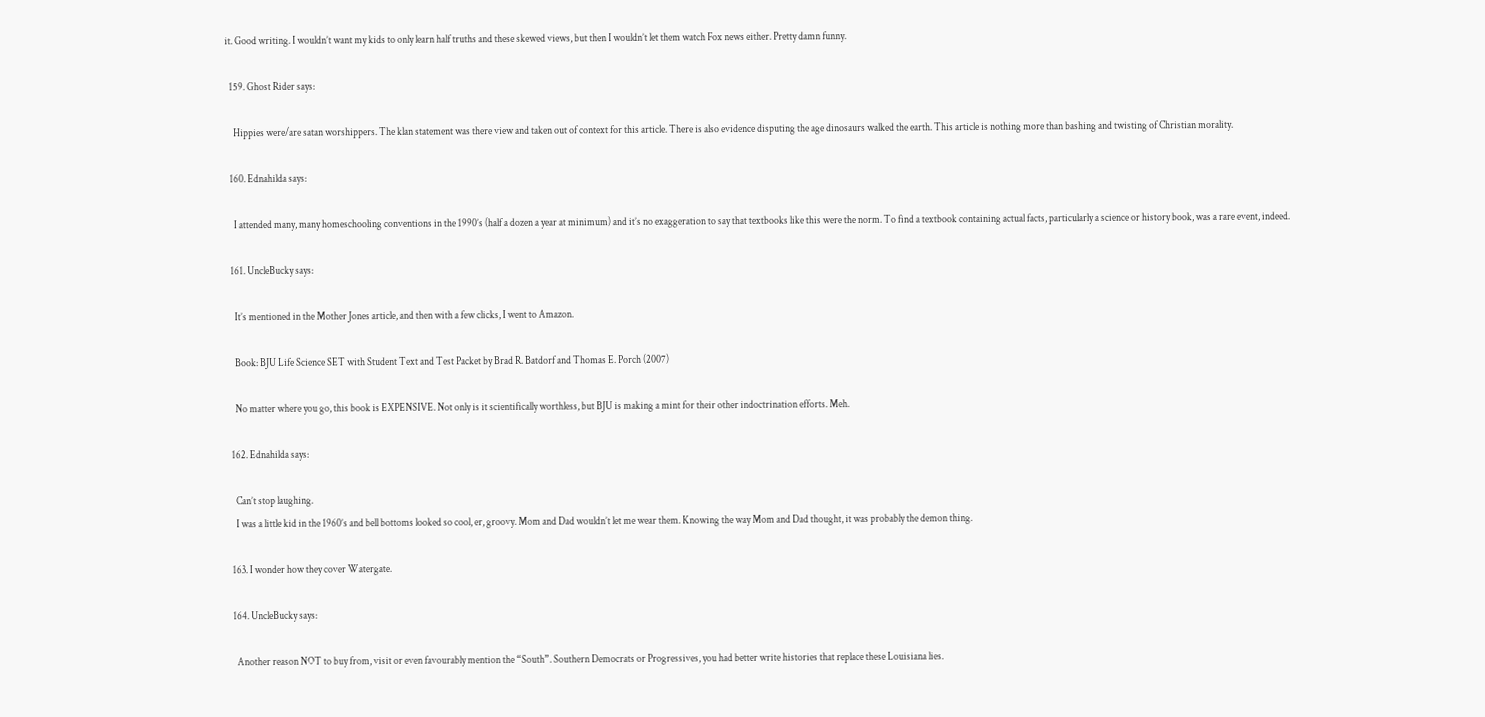it. Good writing. I wouldn’t want my kids to only learn half truths and these skewed views, but then I wouldn’t let them watch Fox news either. Pretty damn funny.

  159. Ghost Rider says:

    Hippies were/are satan worshippers. The klan statement was there view and taken out of context for this article. There is also evidence disputing the age dinosaurs walked the earth. This article is nothing more than bashing and twisting of Christian morality.

  160. Ednahilda says:

    I attended many, many homeschooling conventions in the 1990’s (half a dozen a year at minimum) and it’s no exaggeration to say that textbooks like this were the norm. To find a textbook containing actual facts, particularly a science or history book, was a rare event, indeed.

  161. UncleBucky says:

    It’s mentioned in the Mother Jones article, and then with a few clicks, I went to Amazon.

    Book: BJU Life Science SET with Student Text and Test Packet by Brad R. Batdorf and Thomas E. Porch (2007)

    No matter where you go, this book is EXPENSIVE. Not only is it scientifically worthless, but BJU is making a mint for their other indoctrination efforts. Meh.

  162. Ednahilda says:

    Can’t stop laughing.
    I was a little kid in the 1960’s and bell bottoms looked so cool, er, groovy. Mom and Dad wouldn’t let me wear them. Knowing the way Mom and Dad thought, it was probably the demon thing.

  163. I wonder how they cover Watergate.

  164. UncleBucky says:

    Another reason NOT to buy from, visit or even favourably mention the “South”. Southern Democrats or Progressives, you had better write histories that replace these Louisiana lies.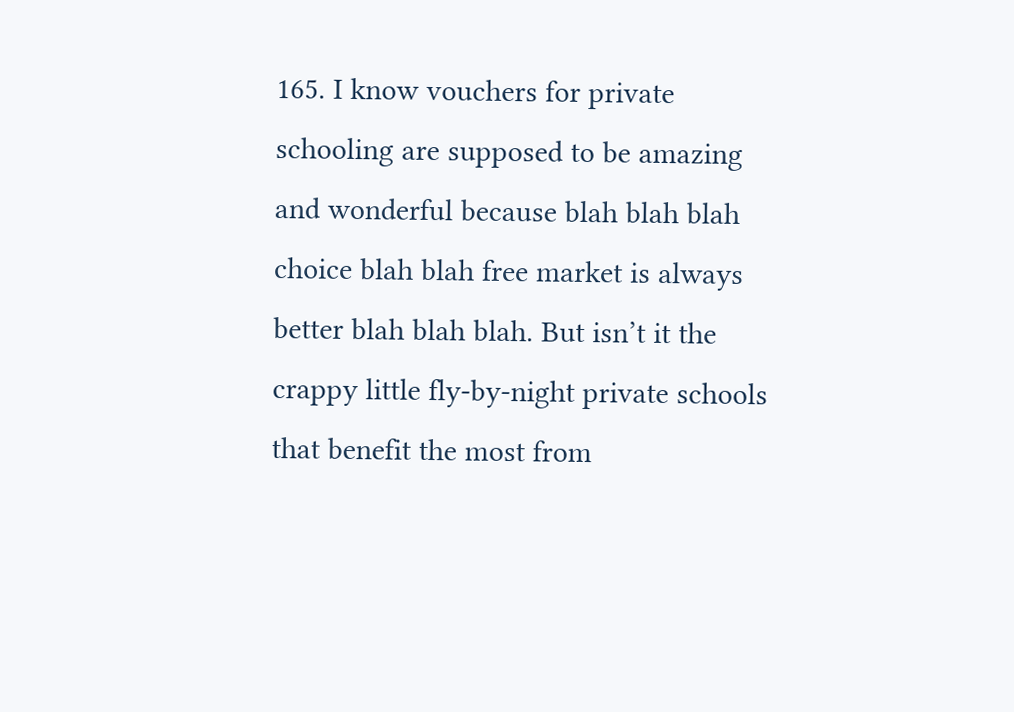165. I know vouchers for private schooling are supposed to be amazing and wonderful because blah blah blah choice blah blah free market is always better blah blah blah. But isn’t it the crappy little fly-by-night private schools that benefit the most from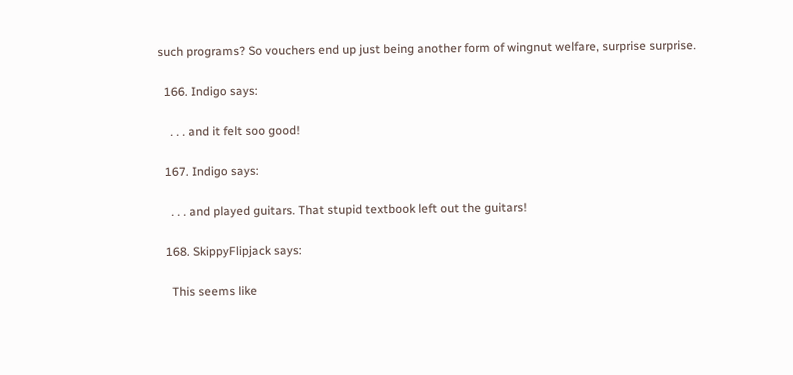such programs? So vouchers end up just being another form of wingnut welfare, surprise surprise.

  166. Indigo says:

    . . . and it felt soo good!

  167. Indigo says:

    . . . and played guitars. That stupid textbook left out the guitars!

  168. SkippyFlipjack says:

    This seems like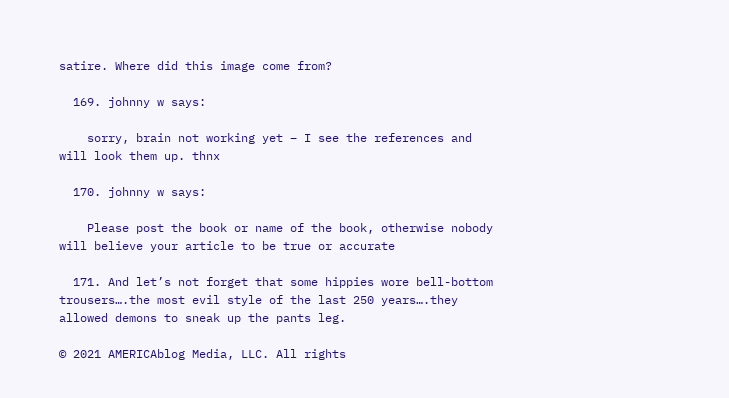satire. Where did this image come from?

  169. johnny w says:

    sorry, brain not working yet – I see the references and will look them up. thnx

  170. johnny w says:

    Please post the book or name of the book, otherwise nobody will believe your article to be true or accurate

  171. And let’s not forget that some hippies wore bell-bottom trousers….the most evil style of the last 250 years….they allowed demons to sneak up the pants leg.

© 2021 AMERICAblog Media, LLC. All rights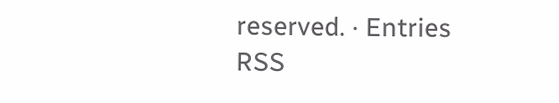reserved. · Entries RSS